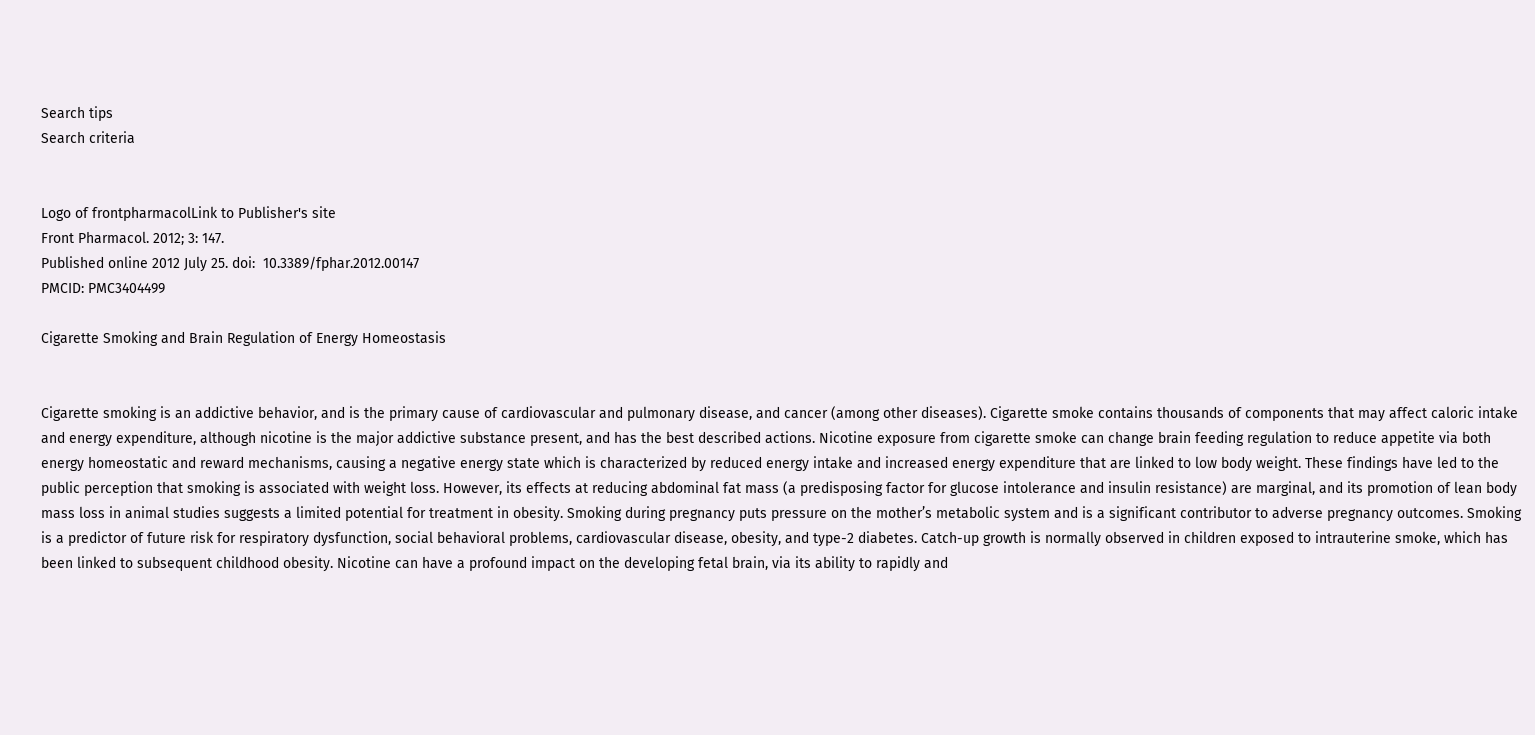Search tips
Search criteria


Logo of frontpharmacolLink to Publisher's site
Front Pharmacol. 2012; 3: 147.
Published online 2012 July 25. doi:  10.3389/fphar.2012.00147
PMCID: PMC3404499

Cigarette Smoking and Brain Regulation of Energy Homeostasis


Cigarette smoking is an addictive behavior, and is the primary cause of cardiovascular and pulmonary disease, and cancer (among other diseases). Cigarette smoke contains thousands of components that may affect caloric intake and energy expenditure, although nicotine is the major addictive substance present, and has the best described actions. Nicotine exposure from cigarette smoke can change brain feeding regulation to reduce appetite via both energy homeostatic and reward mechanisms, causing a negative energy state which is characterized by reduced energy intake and increased energy expenditure that are linked to low body weight. These findings have led to the public perception that smoking is associated with weight loss. However, its effects at reducing abdominal fat mass (a predisposing factor for glucose intolerance and insulin resistance) are marginal, and its promotion of lean body mass loss in animal studies suggests a limited potential for treatment in obesity. Smoking during pregnancy puts pressure on the mother’s metabolic system and is a significant contributor to adverse pregnancy outcomes. Smoking is a predictor of future risk for respiratory dysfunction, social behavioral problems, cardiovascular disease, obesity, and type-2 diabetes. Catch-up growth is normally observed in children exposed to intrauterine smoke, which has been linked to subsequent childhood obesity. Nicotine can have a profound impact on the developing fetal brain, via its ability to rapidly and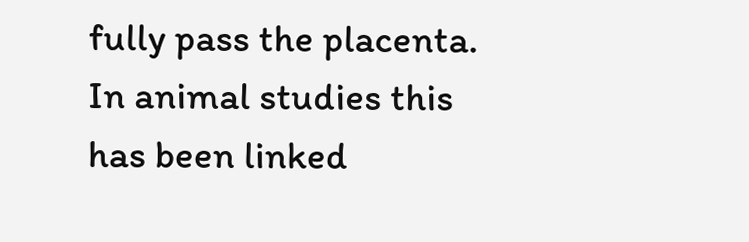fully pass the placenta. In animal studies this has been linked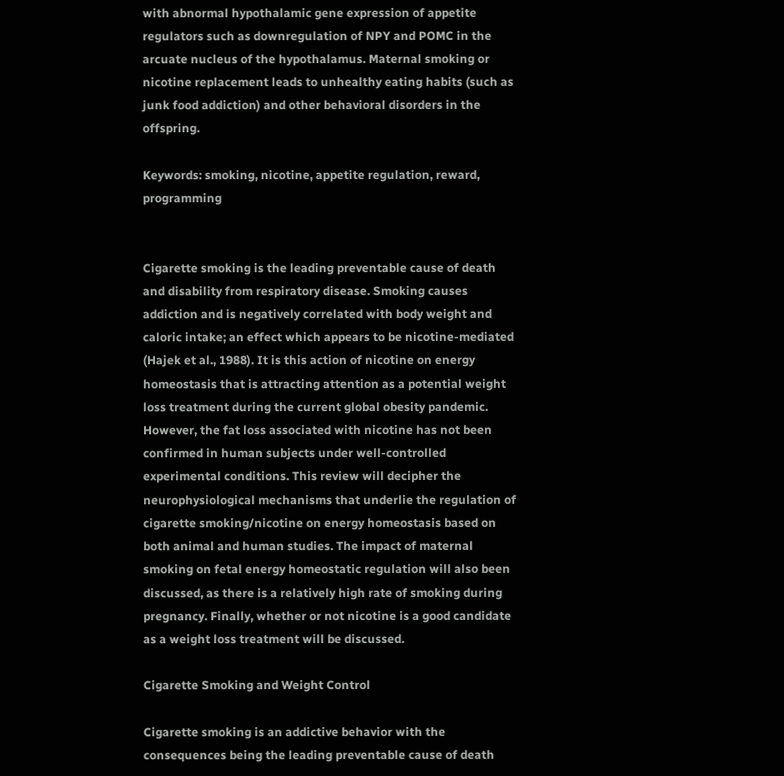with abnormal hypothalamic gene expression of appetite regulators such as downregulation of NPY and POMC in the arcuate nucleus of the hypothalamus. Maternal smoking or nicotine replacement leads to unhealthy eating habits (such as junk food addiction) and other behavioral disorders in the offspring.

Keywords: smoking, nicotine, appetite regulation, reward, programming


Cigarette smoking is the leading preventable cause of death and disability from respiratory disease. Smoking causes addiction and is negatively correlated with body weight and caloric intake; an effect which appears to be nicotine-mediated (Hajek et al., 1988). It is this action of nicotine on energy homeostasis that is attracting attention as a potential weight loss treatment during the current global obesity pandemic. However, the fat loss associated with nicotine has not been confirmed in human subjects under well-controlled experimental conditions. This review will decipher the neurophysiological mechanisms that underlie the regulation of cigarette smoking/nicotine on energy homeostasis based on both animal and human studies. The impact of maternal smoking on fetal energy homeostatic regulation will also been discussed, as there is a relatively high rate of smoking during pregnancy. Finally, whether or not nicotine is a good candidate as a weight loss treatment will be discussed.

Cigarette Smoking and Weight Control

Cigarette smoking is an addictive behavior with the consequences being the leading preventable cause of death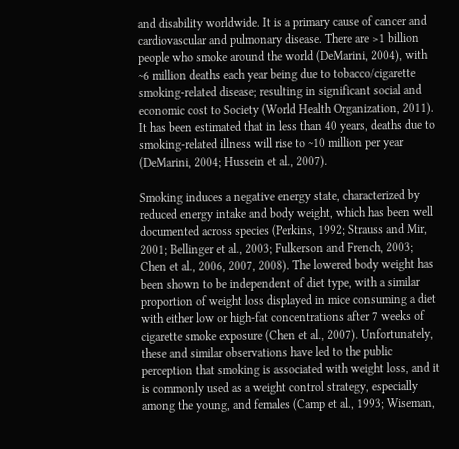and disability worldwide. It is a primary cause of cancer and cardiovascular and pulmonary disease. There are >1 billion people who smoke around the world (DeMarini, 2004), with ~6 million deaths each year being due to tobacco/cigarette smoking-related disease; resulting in significant social and economic cost to Society (World Health Organization, 2011). It has been estimated that in less than 40 years, deaths due to smoking-related illness will rise to ~10 million per year (DeMarini, 2004; Hussein et al., 2007).

Smoking induces a negative energy state, characterized by reduced energy intake and body weight, which has been well documented across species (Perkins, 1992; Strauss and Mir, 2001; Bellinger et al., 2003; Fulkerson and French, 2003; Chen et al., 2006, 2007, 2008). The lowered body weight has been shown to be independent of diet type, with a similar proportion of weight loss displayed in mice consuming a diet with either low or high-fat concentrations after 7 weeks of cigarette smoke exposure (Chen et al., 2007). Unfortunately, these and similar observations have led to the public perception that smoking is associated with weight loss, and it is commonly used as a weight control strategy, especially among the young, and females (Camp et al., 1993; Wiseman,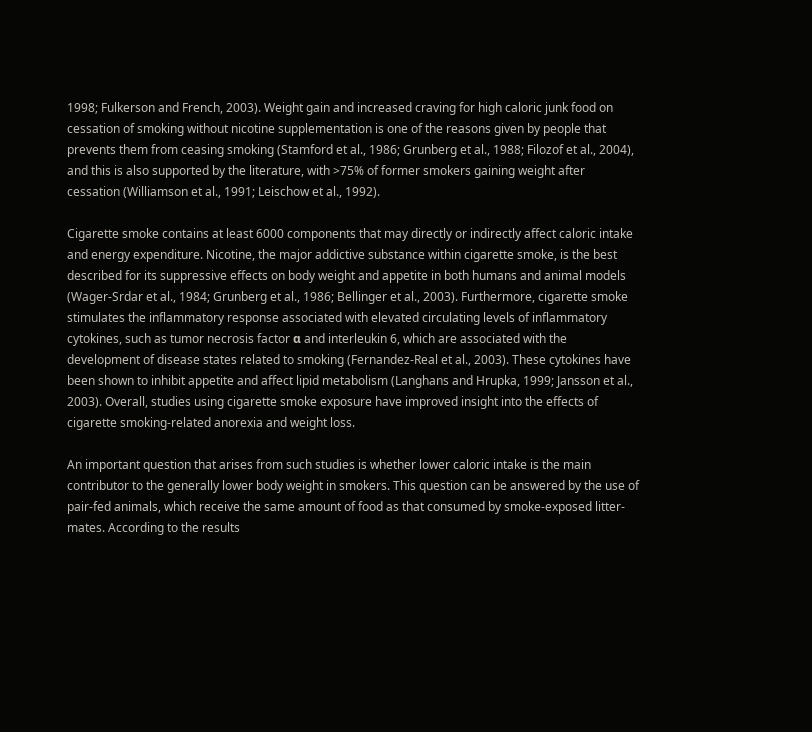1998; Fulkerson and French, 2003). Weight gain and increased craving for high caloric junk food on cessation of smoking without nicotine supplementation is one of the reasons given by people that prevents them from ceasing smoking (Stamford et al., 1986; Grunberg et al., 1988; Filozof et al., 2004), and this is also supported by the literature, with >75% of former smokers gaining weight after cessation (Williamson et al., 1991; Leischow et al., 1992).

Cigarette smoke contains at least 6000 components that may directly or indirectly affect caloric intake and energy expenditure. Nicotine, the major addictive substance within cigarette smoke, is the best described for its suppressive effects on body weight and appetite in both humans and animal models (Wager-Srdar et al., 1984; Grunberg et al., 1986; Bellinger et al., 2003). Furthermore, cigarette smoke stimulates the inflammatory response associated with elevated circulating levels of inflammatory cytokines, such as tumor necrosis factor α and interleukin 6, which are associated with the development of disease states related to smoking (Fernandez-Real et al., 2003). These cytokines have been shown to inhibit appetite and affect lipid metabolism (Langhans and Hrupka, 1999; Jansson et al., 2003). Overall, studies using cigarette smoke exposure have improved insight into the effects of cigarette smoking-related anorexia and weight loss.

An important question that arises from such studies is whether lower caloric intake is the main contributor to the generally lower body weight in smokers. This question can be answered by the use of pair-fed animals, which receive the same amount of food as that consumed by smoke-exposed litter-mates. According to the results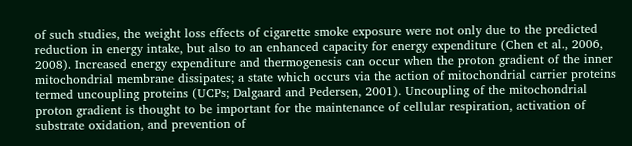of such studies, the weight loss effects of cigarette smoke exposure were not only due to the predicted reduction in energy intake, but also to an enhanced capacity for energy expenditure (Chen et al., 2006, 2008). Increased energy expenditure and thermogenesis can occur when the proton gradient of the inner mitochondrial membrane dissipates; a state which occurs via the action of mitochondrial carrier proteins termed uncoupling proteins (UCPs; Dalgaard and Pedersen, 2001). Uncoupling of the mitochondrial proton gradient is thought to be important for the maintenance of cellular respiration, activation of substrate oxidation, and prevention of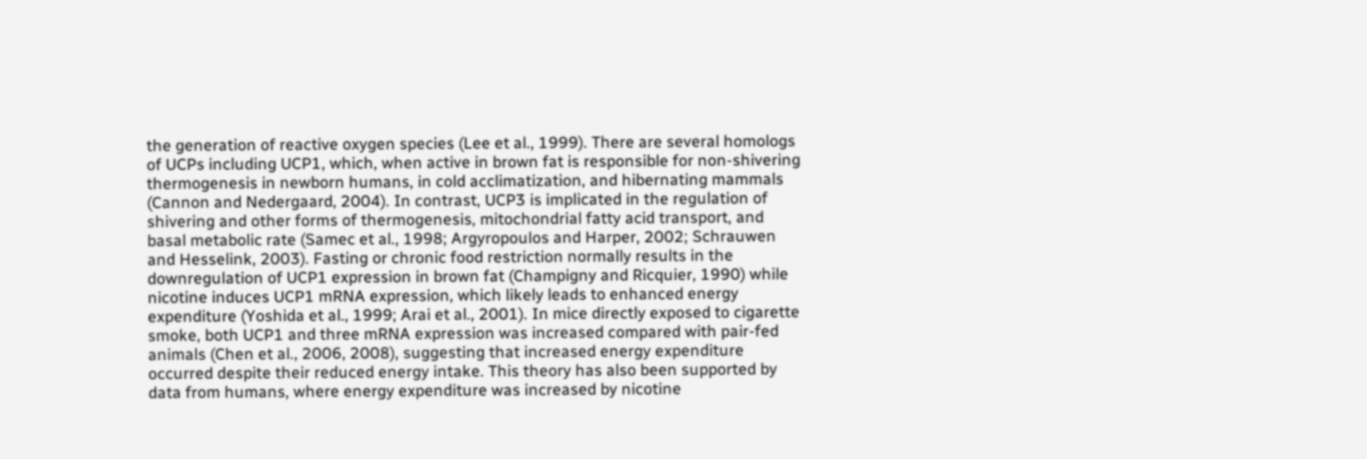the generation of reactive oxygen species (Lee et al., 1999). There are several homologs of UCPs including UCP1, which, when active in brown fat is responsible for non-shivering thermogenesis in newborn humans, in cold acclimatization, and hibernating mammals (Cannon and Nedergaard, 2004). In contrast, UCP3 is implicated in the regulation of shivering and other forms of thermogenesis, mitochondrial fatty acid transport, and basal metabolic rate (Samec et al., 1998; Argyropoulos and Harper, 2002; Schrauwen and Hesselink, 2003). Fasting or chronic food restriction normally results in the downregulation of UCP1 expression in brown fat (Champigny and Ricquier, 1990) while nicotine induces UCP1 mRNA expression, which likely leads to enhanced energy expenditure (Yoshida et al., 1999; Arai et al., 2001). In mice directly exposed to cigarette smoke, both UCP1 and three mRNA expression was increased compared with pair-fed animals (Chen et al., 2006, 2008), suggesting that increased energy expenditure occurred despite their reduced energy intake. This theory has also been supported by data from humans, where energy expenditure was increased by nicotine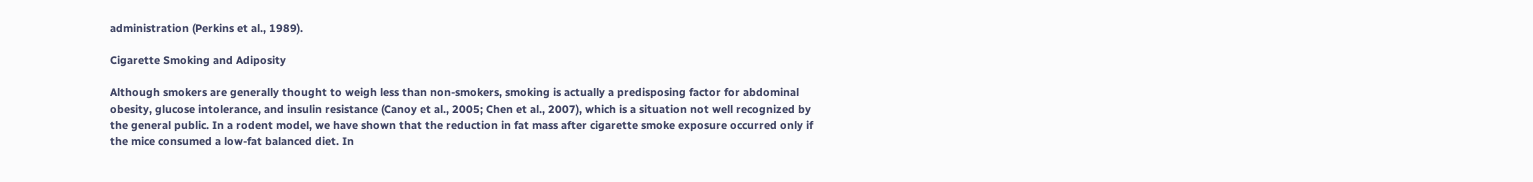administration (Perkins et al., 1989).

Cigarette Smoking and Adiposity

Although smokers are generally thought to weigh less than non-smokers, smoking is actually a predisposing factor for abdominal obesity, glucose intolerance, and insulin resistance (Canoy et al., 2005; Chen et al., 2007), which is a situation not well recognized by the general public. In a rodent model, we have shown that the reduction in fat mass after cigarette smoke exposure occurred only if the mice consumed a low-fat balanced diet. In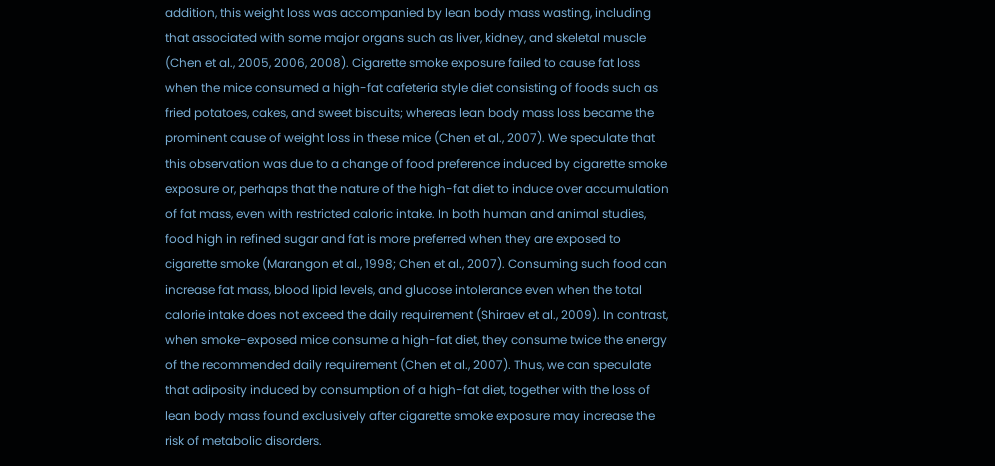addition, this weight loss was accompanied by lean body mass wasting, including that associated with some major organs such as liver, kidney, and skeletal muscle (Chen et al., 2005, 2006, 2008). Cigarette smoke exposure failed to cause fat loss when the mice consumed a high-fat cafeteria style diet consisting of foods such as fried potatoes, cakes, and sweet biscuits; whereas lean body mass loss became the prominent cause of weight loss in these mice (Chen et al., 2007). We speculate that this observation was due to a change of food preference induced by cigarette smoke exposure or, perhaps that the nature of the high-fat diet to induce over accumulation of fat mass, even with restricted caloric intake. In both human and animal studies, food high in refined sugar and fat is more preferred when they are exposed to cigarette smoke (Marangon et al., 1998; Chen et al., 2007). Consuming such food can increase fat mass, blood lipid levels, and glucose intolerance even when the total calorie intake does not exceed the daily requirement (Shiraev et al., 2009). In contrast, when smoke-exposed mice consume a high-fat diet, they consume twice the energy of the recommended daily requirement (Chen et al., 2007). Thus, we can speculate that adiposity induced by consumption of a high-fat diet, together with the loss of lean body mass found exclusively after cigarette smoke exposure may increase the risk of metabolic disorders.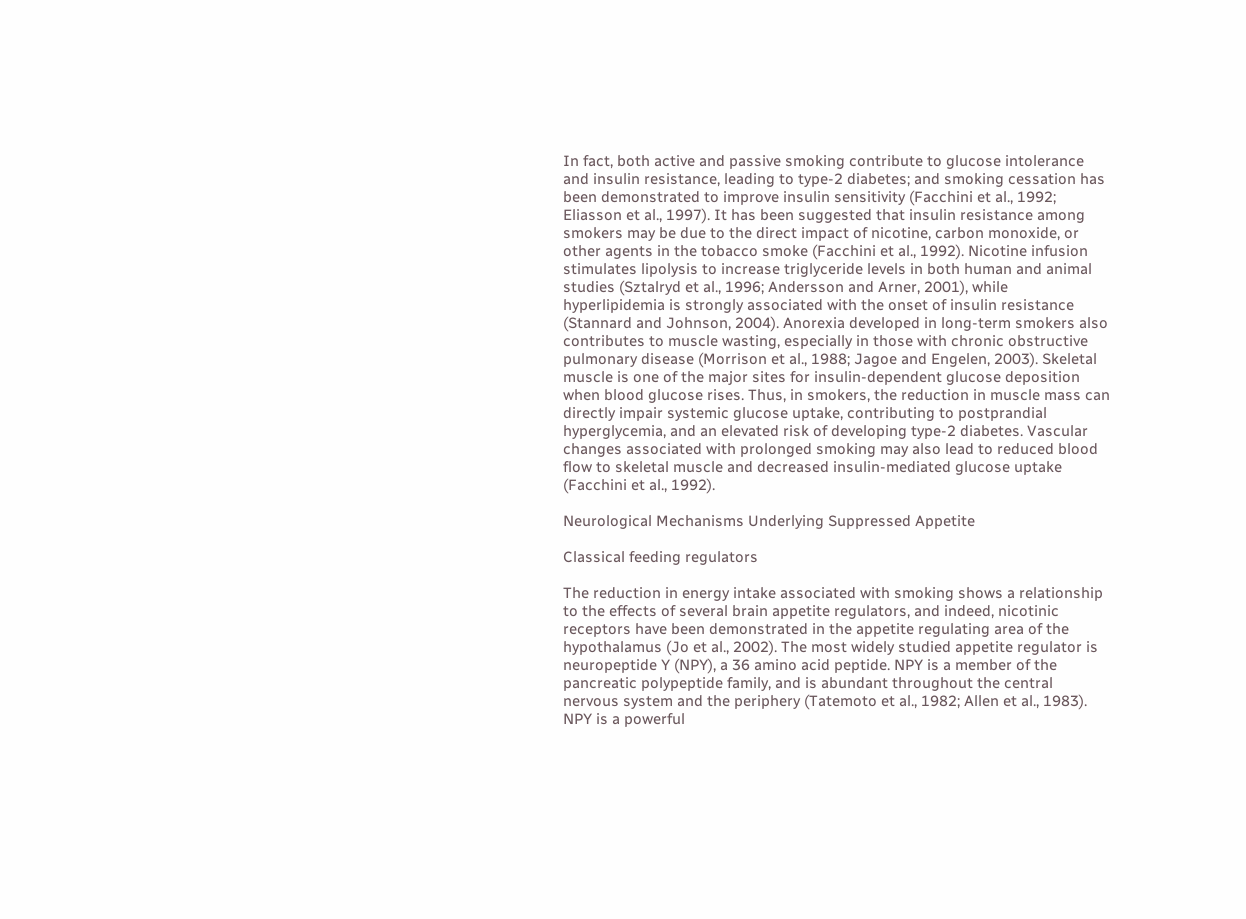In fact, both active and passive smoking contribute to glucose intolerance and insulin resistance, leading to type-2 diabetes; and smoking cessation has been demonstrated to improve insulin sensitivity (Facchini et al., 1992; Eliasson et al., 1997). It has been suggested that insulin resistance among smokers may be due to the direct impact of nicotine, carbon monoxide, or other agents in the tobacco smoke (Facchini et al., 1992). Nicotine infusion stimulates lipolysis to increase triglyceride levels in both human and animal studies (Sztalryd et al., 1996; Andersson and Arner, 2001), while hyperlipidemia is strongly associated with the onset of insulin resistance (Stannard and Johnson, 2004). Anorexia developed in long-term smokers also contributes to muscle wasting, especially in those with chronic obstructive pulmonary disease (Morrison et al., 1988; Jagoe and Engelen, 2003). Skeletal muscle is one of the major sites for insulin-dependent glucose deposition when blood glucose rises. Thus, in smokers, the reduction in muscle mass can directly impair systemic glucose uptake, contributing to postprandial hyperglycemia, and an elevated risk of developing type-2 diabetes. Vascular changes associated with prolonged smoking may also lead to reduced blood flow to skeletal muscle and decreased insulin-mediated glucose uptake (Facchini et al., 1992).

Neurological Mechanisms Underlying Suppressed Appetite

Classical feeding regulators

The reduction in energy intake associated with smoking shows a relationship to the effects of several brain appetite regulators, and indeed, nicotinic receptors have been demonstrated in the appetite regulating area of the hypothalamus (Jo et al., 2002). The most widely studied appetite regulator is neuropeptide Y (NPY), a 36 amino acid peptide. NPY is a member of the pancreatic polypeptide family, and is abundant throughout the central nervous system and the periphery (Tatemoto et al., 1982; Allen et al., 1983). NPY is a powerful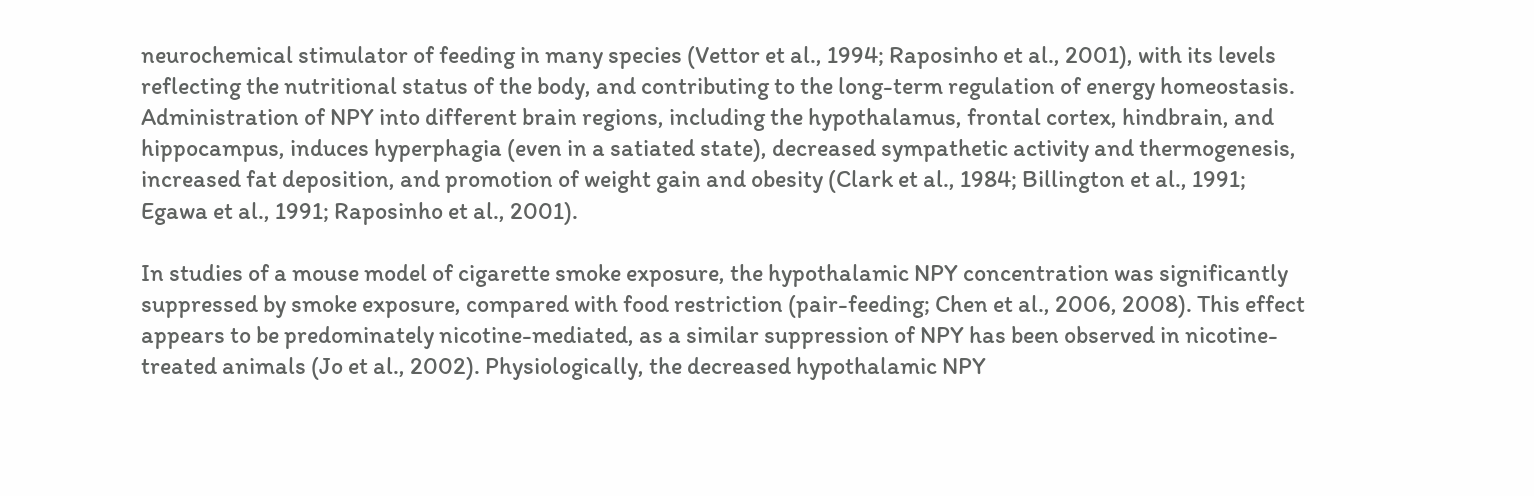neurochemical stimulator of feeding in many species (Vettor et al., 1994; Raposinho et al., 2001), with its levels reflecting the nutritional status of the body, and contributing to the long-term regulation of energy homeostasis. Administration of NPY into different brain regions, including the hypothalamus, frontal cortex, hindbrain, and hippocampus, induces hyperphagia (even in a satiated state), decreased sympathetic activity and thermogenesis, increased fat deposition, and promotion of weight gain and obesity (Clark et al., 1984; Billington et al., 1991; Egawa et al., 1991; Raposinho et al., 2001).

In studies of a mouse model of cigarette smoke exposure, the hypothalamic NPY concentration was significantly suppressed by smoke exposure, compared with food restriction (pair-feeding; Chen et al., 2006, 2008). This effect appears to be predominately nicotine-mediated, as a similar suppression of NPY has been observed in nicotine-treated animals (Jo et al., 2002). Physiologically, the decreased hypothalamic NPY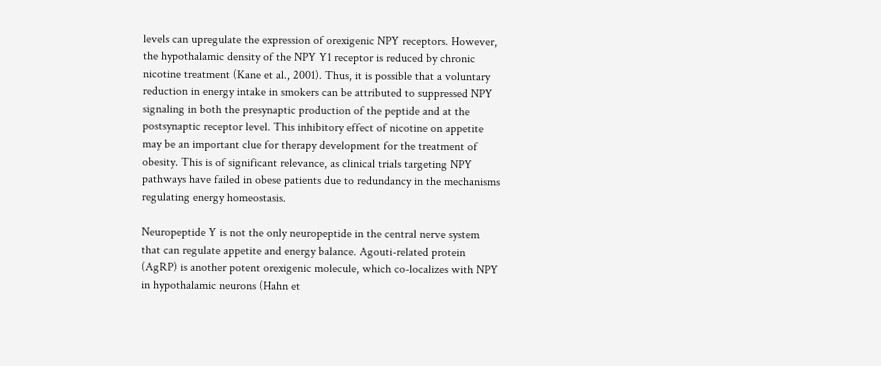levels can upregulate the expression of orexigenic NPY receptors. However, the hypothalamic density of the NPY Y1 receptor is reduced by chronic nicotine treatment (Kane et al., 2001). Thus, it is possible that a voluntary reduction in energy intake in smokers can be attributed to suppressed NPY signaling in both the presynaptic production of the peptide and at the postsynaptic receptor level. This inhibitory effect of nicotine on appetite may be an important clue for therapy development for the treatment of obesity. This is of significant relevance, as clinical trials targeting NPY pathways have failed in obese patients due to redundancy in the mechanisms regulating energy homeostasis.

Neuropeptide Y is not the only neuropeptide in the central nerve system that can regulate appetite and energy balance. Agouti-related protein (AgRP) is another potent orexigenic molecule, which co-localizes with NPY in hypothalamic neurons (Hahn et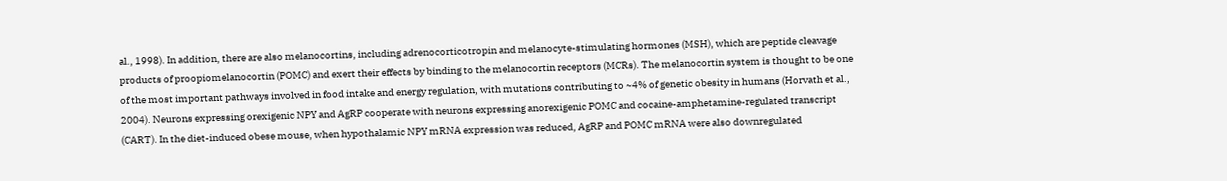al., 1998). In addition, there are also melanocortins, including adrenocorticotropin and melanocyte-stimulating hormones (MSH), which are peptide cleavage products of proopiomelanocortin (POMC) and exert their effects by binding to the melanocortin receptors (MCRs). The melanocortin system is thought to be one of the most important pathways involved in food intake and energy regulation, with mutations contributing to ~4% of genetic obesity in humans (Horvath et al., 2004). Neurons expressing orexigenic NPY and AgRP cooperate with neurons expressing anorexigenic POMC and cocaine-amphetamine-regulated transcript (CART). In the diet-induced obese mouse, when hypothalamic NPY mRNA expression was reduced, AgRP and POMC mRNA were also downregulated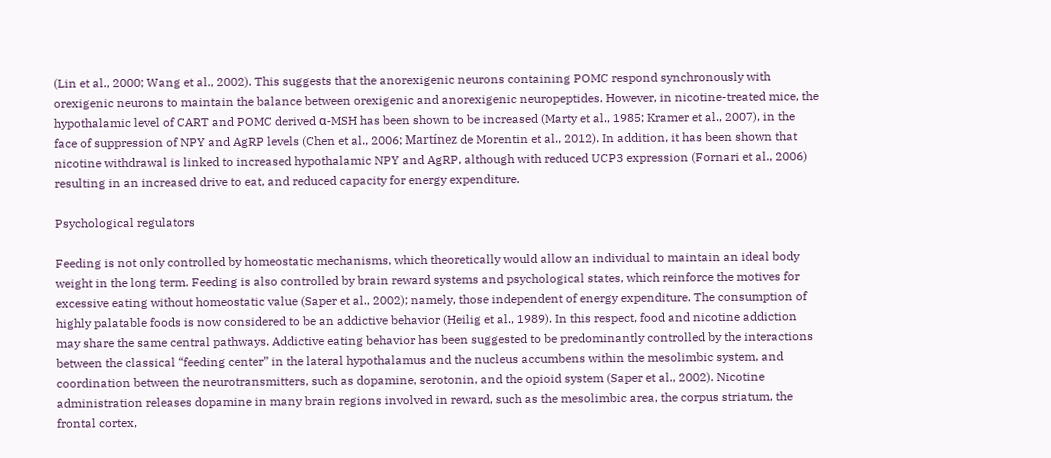(Lin et al., 2000; Wang et al., 2002). This suggests that the anorexigenic neurons containing POMC respond synchronously with orexigenic neurons to maintain the balance between orexigenic and anorexigenic neuropeptides. However, in nicotine-treated mice, the hypothalamic level of CART and POMC derived α-MSH has been shown to be increased (Marty et al., 1985; Kramer et al., 2007), in the face of suppression of NPY and AgRP levels (Chen et al., 2006; Martínez de Morentin et al., 2012). In addition, it has been shown that nicotine withdrawal is linked to increased hypothalamic NPY and AgRP, although with reduced UCP3 expression (Fornari et al., 2006) resulting in an increased drive to eat, and reduced capacity for energy expenditure.

Psychological regulators

Feeding is not only controlled by homeostatic mechanisms, which theoretically would allow an individual to maintain an ideal body weight in the long term. Feeding is also controlled by brain reward systems and psychological states, which reinforce the motives for excessive eating without homeostatic value (Saper et al., 2002); namely, those independent of energy expenditure. The consumption of highly palatable foods is now considered to be an addictive behavior (Heilig et al., 1989). In this respect, food and nicotine addiction may share the same central pathways. Addictive eating behavior has been suggested to be predominantly controlled by the interactions between the classical “feeding center” in the lateral hypothalamus and the nucleus accumbens within the mesolimbic system, and coordination between the neurotransmitters, such as dopamine, serotonin, and the opioid system (Saper et al., 2002). Nicotine administration releases dopamine in many brain regions involved in reward, such as the mesolimbic area, the corpus striatum, the frontal cortex,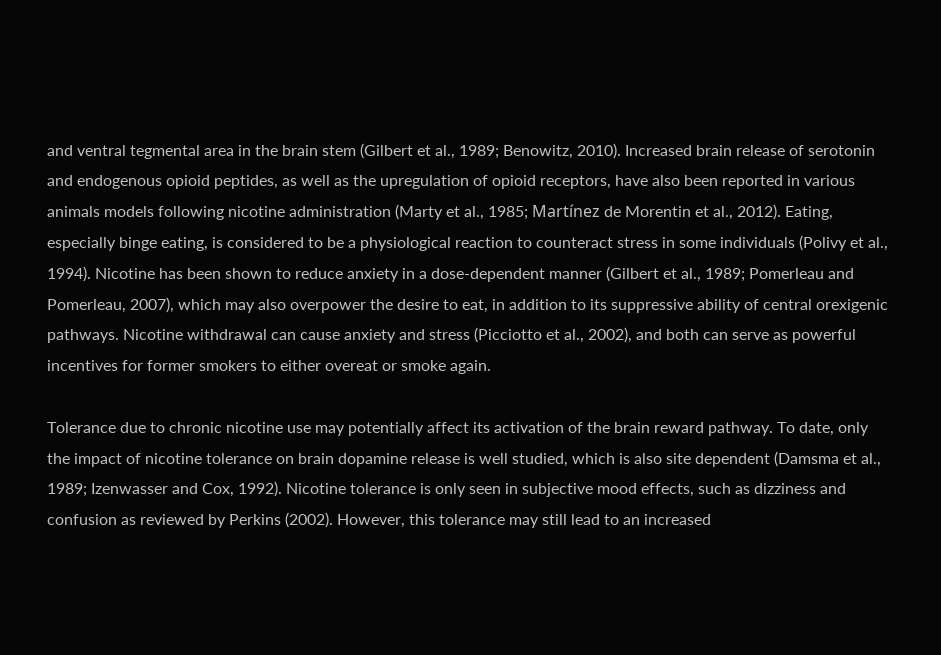and ventral tegmental area in the brain stem (Gilbert et al., 1989; Benowitz, 2010). Increased brain release of serotonin and endogenous opioid peptides, as well as the upregulation of opioid receptors, have also been reported in various animals models following nicotine administration (Marty et al., 1985; Martínez de Morentin et al., 2012). Eating, especially binge eating, is considered to be a physiological reaction to counteract stress in some individuals (Polivy et al., 1994). Nicotine has been shown to reduce anxiety in a dose-dependent manner (Gilbert et al., 1989; Pomerleau and Pomerleau, 2007), which may also overpower the desire to eat, in addition to its suppressive ability of central orexigenic pathways. Nicotine withdrawal can cause anxiety and stress (Picciotto et al., 2002), and both can serve as powerful incentives for former smokers to either overeat or smoke again.

Tolerance due to chronic nicotine use may potentially affect its activation of the brain reward pathway. To date, only the impact of nicotine tolerance on brain dopamine release is well studied, which is also site dependent (Damsma et al., 1989; Izenwasser and Cox, 1992). Nicotine tolerance is only seen in subjective mood effects, such as dizziness and confusion as reviewed by Perkins (2002). However, this tolerance may still lead to an increased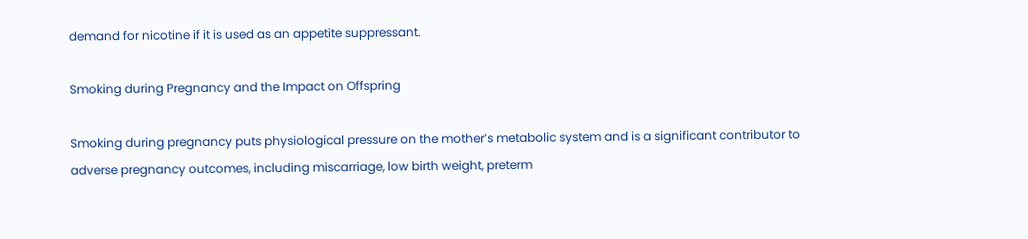demand for nicotine if it is used as an appetite suppressant.

Smoking during Pregnancy and the Impact on Offspring

Smoking during pregnancy puts physiological pressure on the mother’s metabolic system and is a significant contributor to adverse pregnancy outcomes, including miscarriage, low birth weight, preterm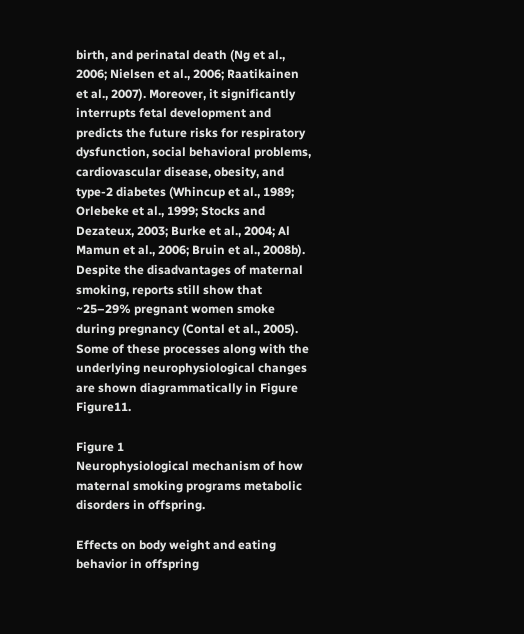birth, and perinatal death (Ng et al., 2006; Nielsen et al., 2006; Raatikainen et al., 2007). Moreover, it significantly interrupts fetal development and predicts the future risks for respiratory dysfunction, social behavioral problems, cardiovascular disease, obesity, and type-2 diabetes (Whincup et al., 1989; Orlebeke et al., 1999; Stocks and Dezateux, 2003; Burke et al., 2004; Al Mamun et al., 2006; Bruin et al., 2008b). Despite the disadvantages of maternal smoking, reports still show that ~25–29% pregnant women smoke during pregnancy (Contal et al., 2005). Some of these processes along with the underlying neurophysiological changes are shown diagrammatically in Figure Figure11.

Figure 1
Neurophysiological mechanism of how maternal smoking programs metabolic disorders in offspring.

Effects on body weight and eating behavior in offspring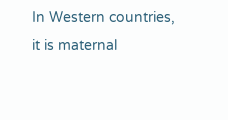In Western countries, it is maternal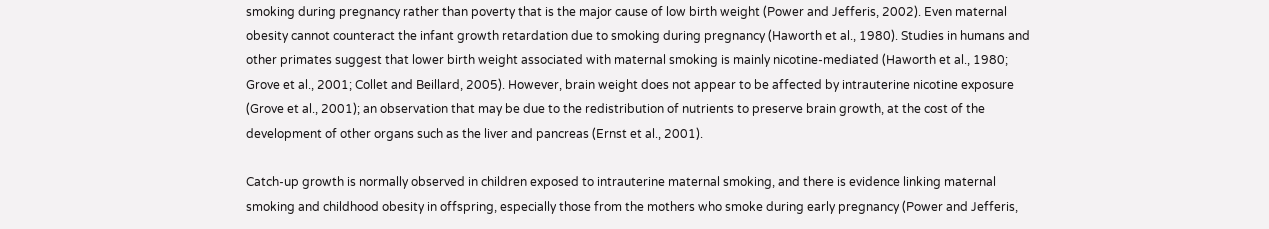smoking during pregnancy rather than poverty that is the major cause of low birth weight (Power and Jefferis, 2002). Even maternal obesity cannot counteract the infant growth retardation due to smoking during pregnancy (Haworth et al., 1980). Studies in humans and other primates suggest that lower birth weight associated with maternal smoking is mainly nicotine-mediated (Haworth et al., 1980; Grove et al., 2001; Collet and Beillard, 2005). However, brain weight does not appear to be affected by intrauterine nicotine exposure (Grove et al., 2001); an observation that may be due to the redistribution of nutrients to preserve brain growth, at the cost of the development of other organs such as the liver and pancreas (Ernst et al., 2001).

Catch-up growth is normally observed in children exposed to intrauterine maternal smoking, and there is evidence linking maternal smoking and childhood obesity in offspring, especially those from the mothers who smoke during early pregnancy (Power and Jefferis,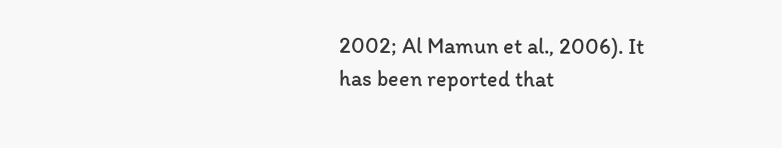2002; Al Mamun et al., 2006). It has been reported that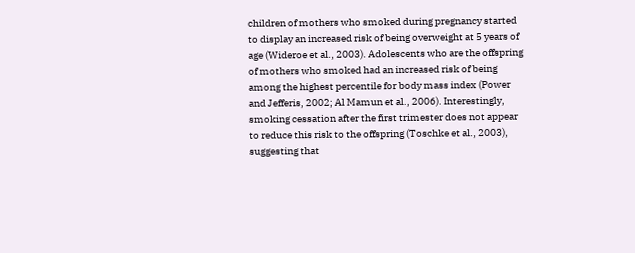children of mothers who smoked during pregnancy started to display an increased risk of being overweight at 5 years of age (Wideroe et al., 2003). Adolescents who are the offspring of mothers who smoked had an increased risk of being among the highest percentile for body mass index (Power and Jefferis, 2002; Al Mamun et al., 2006). Interestingly, smoking cessation after the first trimester does not appear to reduce this risk to the offspring (Toschke et al., 2003), suggesting that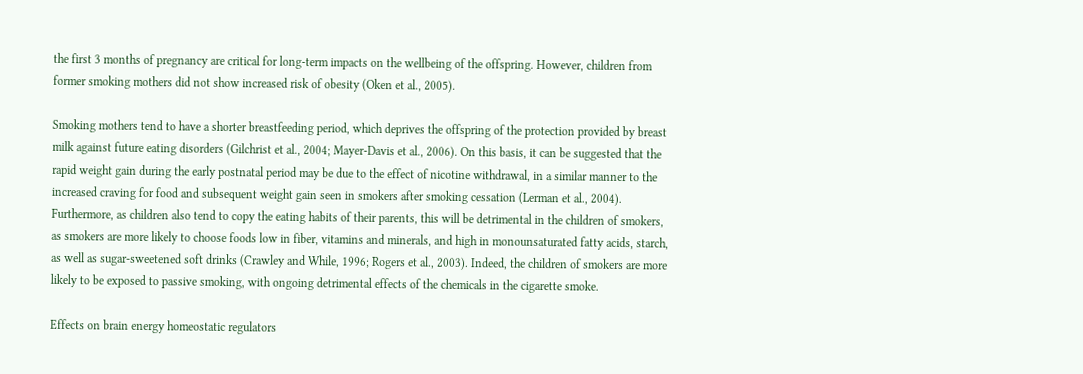the first 3 months of pregnancy are critical for long-term impacts on the wellbeing of the offspring. However, children from former smoking mothers did not show increased risk of obesity (Oken et al., 2005).

Smoking mothers tend to have a shorter breastfeeding period, which deprives the offspring of the protection provided by breast milk against future eating disorders (Gilchrist et al., 2004; Mayer-Davis et al., 2006). On this basis, it can be suggested that the rapid weight gain during the early postnatal period may be due to the effect of nicotine withdrawal, in a similar manner to the increased craving for food and subsequent weight gain seen in smokers after smoking cessation (Lerman et al., 2004). Furthermore, as children also tend to copy the eating habits of their parents, this will be detrimental in the children of smokers, as smokers are more likely to choose foods low in fiber, vitamins and minerals, and high in monounsaturated fatty acids, starch, as well as sugar-sweetened soft drinks (Crawley and While, 1996; Rogers et al., 2003). Indeed, the children of smokers are more likely to be exposed to passive smoking, with ongoing detrimental effects of the chemicals in the cigarette smoke.

Effects on brain energy homeostatic regulators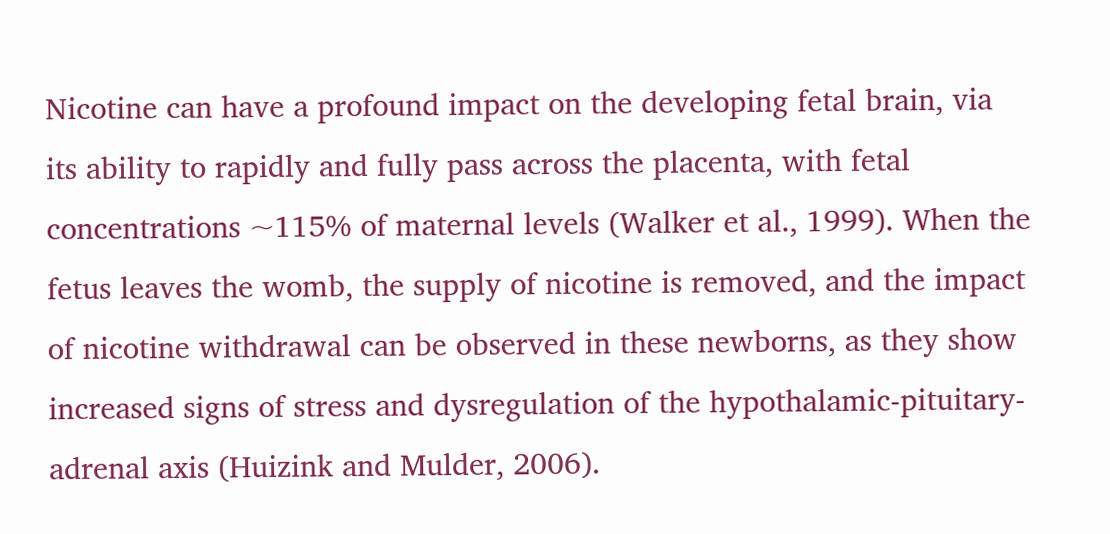Nicotine can have a profound impact on the developing fetal brain, via its ability to rapidly and fully pass across the placenta, with fetal concentrations ~115% of maternal levels (Walker et al., 1999). When the fetus leaves the womb, the supply of nicotine is removed, and the impact of nicotine withdrawal can be observed in these newborns, as they show increased signs of stress and dysregulation of the hypothalamic-pituitary-adrenal axis (Huizink and Mulder, 2006).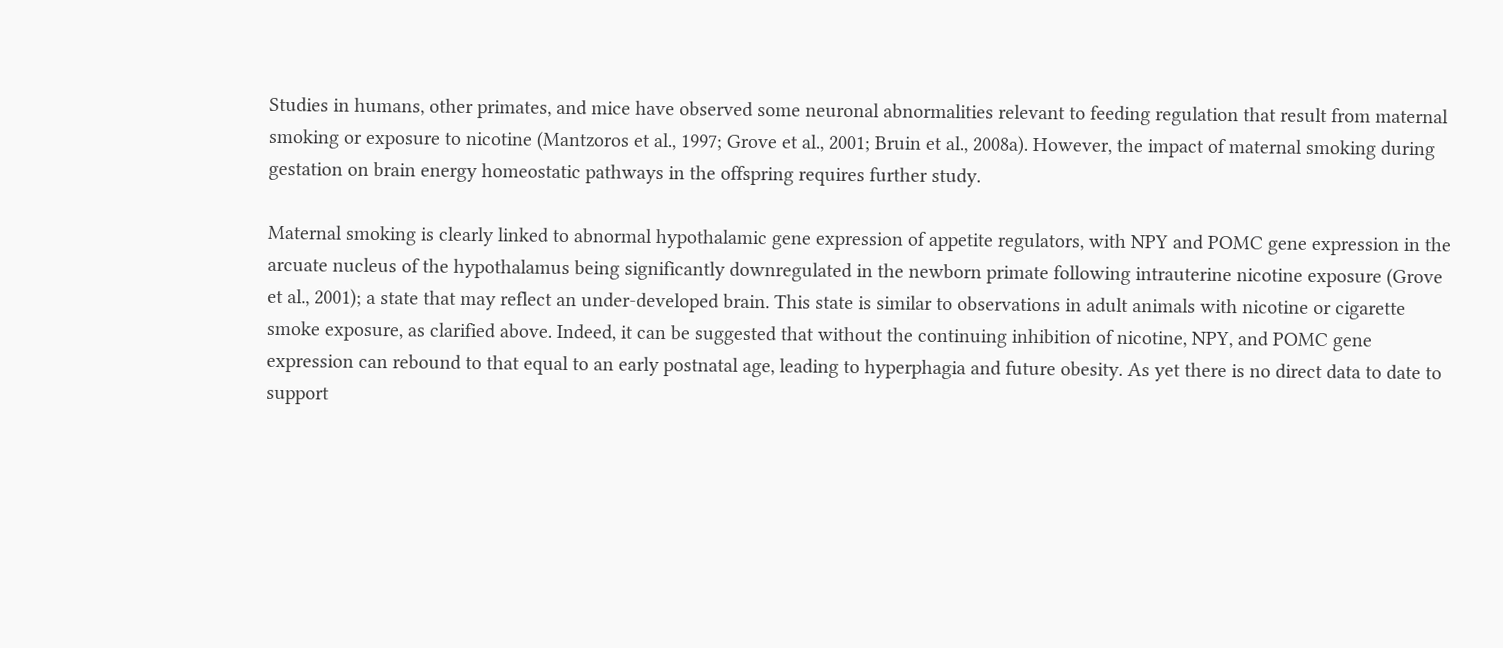Studies in humans, other primates, and mice have observed some neuronal abnormalities relevant to feeding regulation that result from maternal smoking or exposure to nicotine (Mantzoros et al., 1997; Grove et al., 2001; Bruin et al., 2008a). However, the impact of maternal smoking during gestation on brain energy homeostatic pathways in the offspring requires further study.

Maternal smoking is clearly linked to abnormal hypothalamic gene expression of appetite regulators, with NPY and POMC gene expression in the arcuate nucleus of the hypothalamus being significantly downregulated in the newborn primate following intrauterine nicotine exposure (Grove et al., 2001); a state that may reflect an under-developed brain. This state is similar to observations in adult animals with nicotine or cigarette smoke exposure, as clarified above. Indeed, it can be suggested that without the continuing inhibition of nicotine, NPY, and POMC gene expression can rebound to that equal to an early postnatal age, leading to hyperphagia and future obesity. As yet there is no direct data to date to support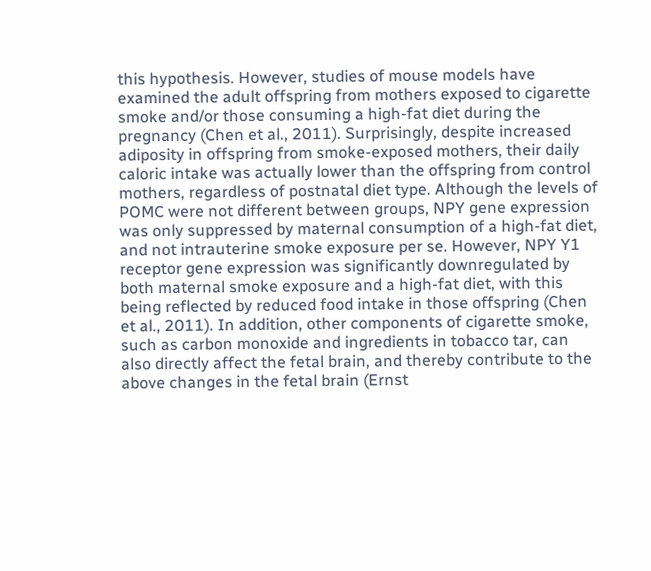this hypothesis. However, studies of mouse models have examined the adult offspring from mothers exposed to cigarette smoke and/or those consuming a high-fat diet during the pregnancy (Chen et al., 2011). Surprisingly, despite increased adiposity in offspring from smoke-exposed mothers, their daily caloric intake was actually lower than the offspring from control mothers, regardless of postnatal diet type. Although the levels of POMC were not different between groups, NPY gene expression was only suppressed by maternal consumption of a high-fat diet, and not intrauterine smoke exposure per se. However, NPY Y1 receptor gene expression was significantly downregulated by both maternal smoke exposure and a high-fat diet, with this being reflected by reduced food intake in those offspring (Chen et al., 2011). In addition, other components of cigarette smoke, such as carbon monoxide and ingredients in tobacco tar, can also directly affect the fetal brain, and thereby contribute to the above changes in the fetal brain (Ernst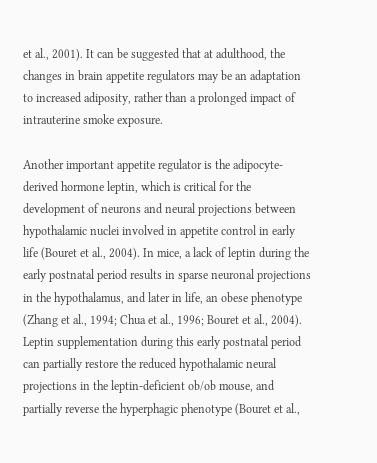et al., 2001). It can be suggested that at adulthood, the changes in brain appetite regulators may be an adaptation to increased adiposity, rather than a prolonged impact of intrauterine smoke exposure.

Another important appetite regulator is the adipocyte-derived hormone leptin, which is critical for the development of neurons and neural projections between hypothalamic nuclei involved in appetite control in early life (Bouret et al., 2004). In mice, a lack of leptin during the early postnatal period results in sparse neuronal projections in the hypothalamus, and later in life, an obese phenotype (Zhang et al., 1994; Chua et al., 1996; Bouret et al., 2004). Leptin supplementation during this early postnatal period can partially restore the reduced hypothalamic neural projections in the leptin-deficient ob/ob mouse, and partially reverse the hyperphagic phenotype (Bouret et al.,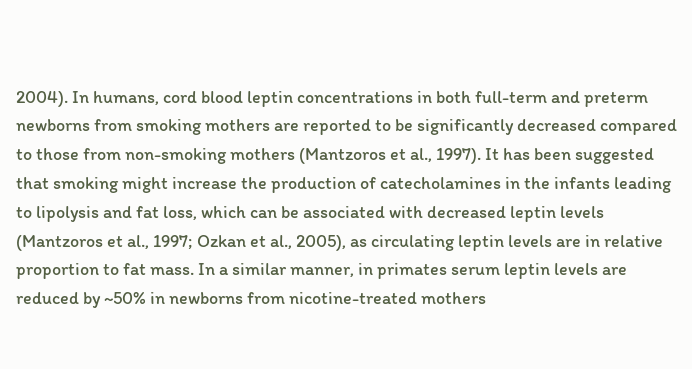2004). In humans, cord blood leptin concentrations in both full-term and preterm newborns from smoking mothers are reported to be significantly decreased compared to those from non-smoking mothers (Mantzoros et al., 1997). It has been suggested that smoking might increase the production of catecholamines in the infants leading to lipolysis and fat loss, which can be associated with decreased leptin levels (Mantzoros et al., 1997; Ozkan et al., 2005), as circulating leptin levels are in relative proportion to fat mass. In a similar manner, in primates serum leptin levels are reduced by ~50% in newborns from nicotine-treated mothers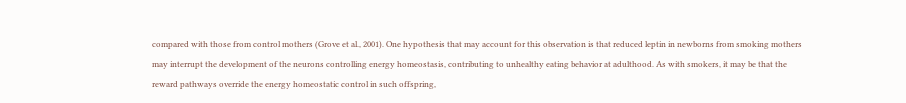compared with those from control mothers (Grove et al., 2001). One hypothesis that may account for this observation is that reduced leptin in newborns from smoking mothers may interrupt the development of the neurons controlling energy homeostasis, contributing to unhealthy eating behavior at adulthood. As with smokers, it may be that the reward pathways override the energy homeostatic control in such offspring,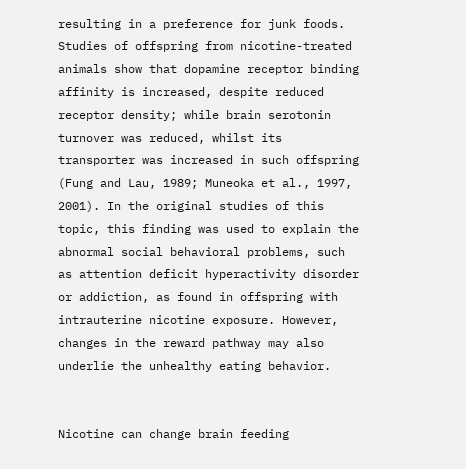resulting in a preference for junk foods. Studies of offspring from nicotine-treated animals show that dopamine receptor binding affinity is increased, despite reduced receptor density; while brain serotonin turnover was reduced, whilst its transporter was increased in such offspring (Fung and Lau, 1989; Muneoka et al., 1997, 2001). In the original studies of this topic, this finding was used to explain the abnormal social behavioral problems, such as attention deficit hyperactivity disorder or addiction, as found in offspring with intrauterine nicotine exposure. However, changes in the reward pathway may also underlie the unhealthy eating behavior.


Nicotine can change brain feeding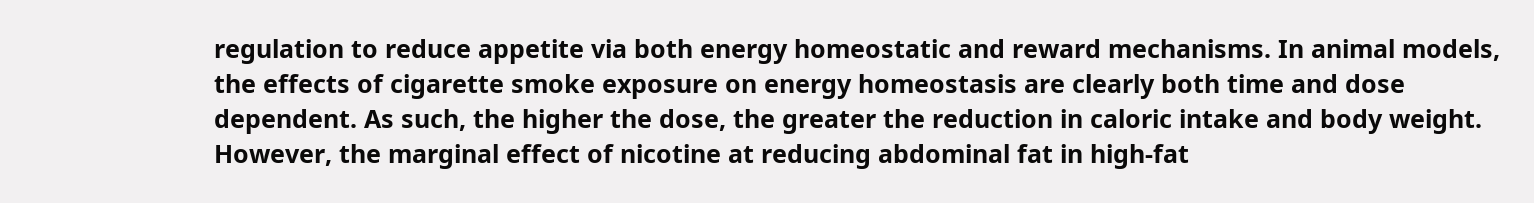regulation to reduce appetite via both energy homeostatic and reward mechanisms. In animal models, the effects of cigarette smoke exposure on energy homeostasis are clearly both time and dose dependent. As such, the higher the dose, the greater the reduction in caloric intake and body weight. However, the marginal effect of nicotine at reducing abdominal fat in high-fat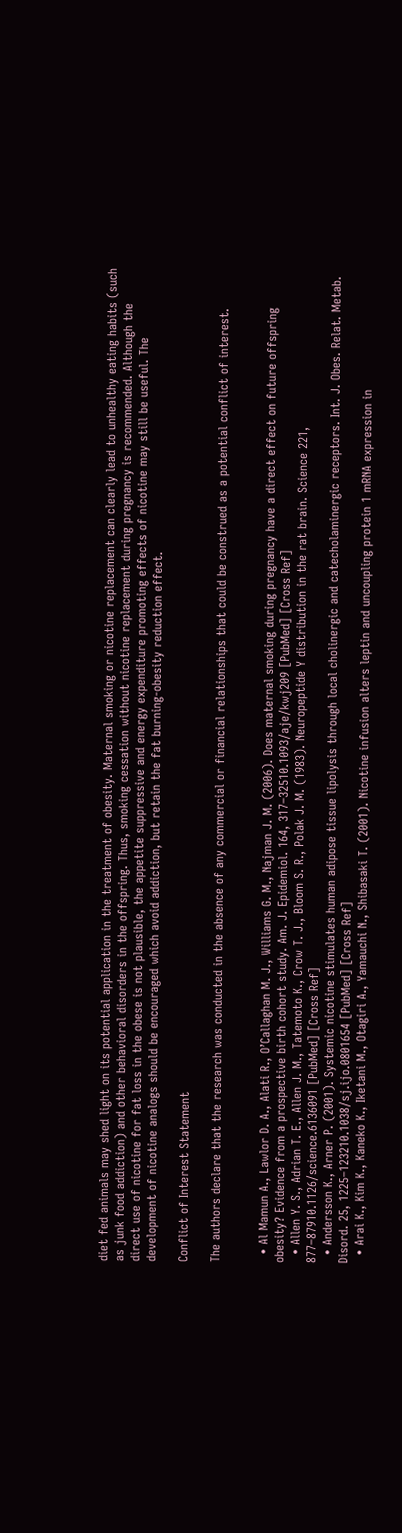diet fed animals may shed light on its potential application in the treatment of obesity. Maternal smoking or nicotine replacement can clearly lead to unhealthy eating habits (such as junk food addiction) and other behavioral disorders in the offspring. Thus, smoking cessation without nicotine replacement during pregnancy is recommended. Although the direct use of nicotine for fat loss in the obese is not plausible, the appetite suppressive and energy expenditure promoting effects of nicotine may still be useful. The development of nicotine analogs should be encouraged which avoid addiction, but retain the fat burning-obesity reduction effect.

Conflict of Interest Statement

The authors declare that the research was conducted in the absence of any commercial or financial relationships that could be construed as a potential conflict of interest.


  • Al Mamun A., Lawlor D. A., Alati R., O’Callaghan M. J., Williams G. M., Najman J. M. (2006). Does maternal smoking during pregnancy have a direct effect on future offspring obesity? Evidence from a prospective birth cohort study. Am. J. Epidemiol. 164, 317–32510.1093/aje/kwj209 [PubMed] [Cross Ref]
  • Allen Y. S., Adrian T. E., Allen J. M., Tatemoto K., Crow T. J., Bloom S. R., Polak J. M. (1983). Neuropeptide Y distribution in the rat brain. Science 221, 877–87910.1126/science.6136091 [PubMed] [Cross Ref]
  • Andersson K., Arner P. (2001). Systemic nicotine stimulates human adipose tissue lipolysis through local cholinergic and catecholaminergic receptors. Int. J. Obes. Relat. Metab. Disord. 25, 1225–123210.1038/sj.ijo.0801654 [PubMed] [Cross Ref]
  • Arai K., Kim K., Kaneko K., Iketani M., Otagiri A., Yamauchi N., Shibasaki T. (2001). Nicotine infusion alters leptin and uncoupling protein 1 mRNA expression in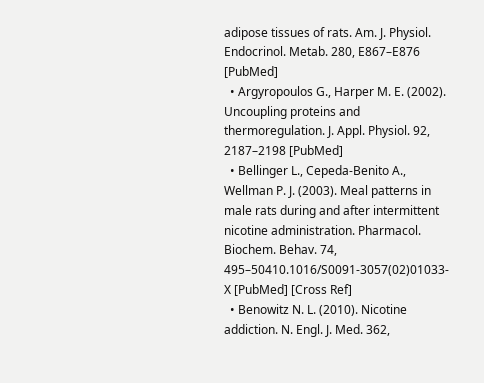adipose tissues of rats. Am. J. Physiol. Endocrinol. Metab. 280, E867–E876 [PubMed]
  • Argyropoulos G., Harper M. E. (2002). Uncoupling proteins and thermoregulation. J. Appl. Physiol. 92, 2187–2198 [PubMed]
  • Bellinger L., Cepeda-Benito A., Wellman P. J. (2003). Meal patterns in male rats during and after intermittent nicotine administration. Pharmacol. Biochem. Behav. 74, 495–50410.1016/S0091-3057(02)01033-X [PubMed] [Cross Ref]
  • Benowitz N. L. (2010). Nicotine addiction. N. Engl. J. Med. 362,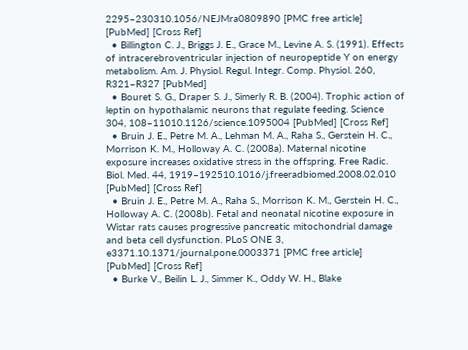2295–230310.1056/NEJMra0809890 [PMC free article] [PubMed] [Cross Ref]
  • Billington C. J., Briggs J. E., Grace M., Levine A. S. (1991). Effects of intracerebroventricular injection of neuropeptide Y on energy metabolism. Am. J. Physiol. Regul. Integr. Comp. Physiol. 260, R321–R327 [PubMed]
  • Bouret S. G., Draper S. J., Simerly R. B. (2004). Trophic action of leptin on hypothalamic neurons that regulate feeding. Science 304, 108–11010.1126/science.1095004 [PubMed] [Cross Ref]
  • Bruin J. E., Petre M. A., Lehman M. A., Raha S., Gerstein H. C., Morrison K. M., Holloway A. C. (2008a). Maternal nicotine exposure increases oxidative stress in the offspring. Free Radic. Biol. Med. 44, 1919–192510.1016/j.freeradbiomed.2008.02.010 [PubMed] [Cross Ref]
  • Bruin J. E., Petre M. A., Raha S., Morrison K. M., Gerstein H. C., Holloway A. C. (2008b). Fetal and neonatal nicotine exposure in Wistar rats causes progressive pancreatic mitochondrial damage and beta cell dysfunction. PLoS ONE 3, e3371.10.1371/journal.pone.0003371 [PMC free article] [PubMed] [Cross Ref]
  • Burke V., Beilin L. J., Simmer K., Oddy W. H., Blake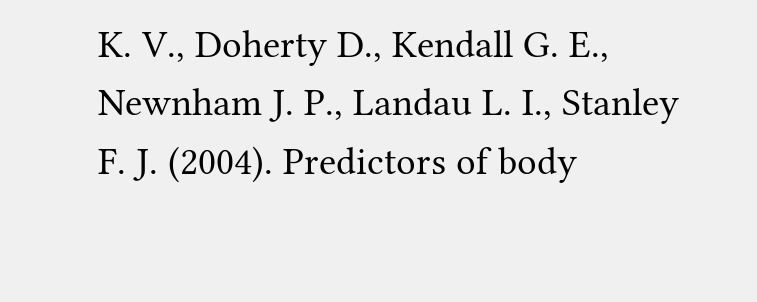K. V., Doherty D., Kendall G. E., Newnham J. P., Landau L. I., Stanley F. J. (2004). Predictors of body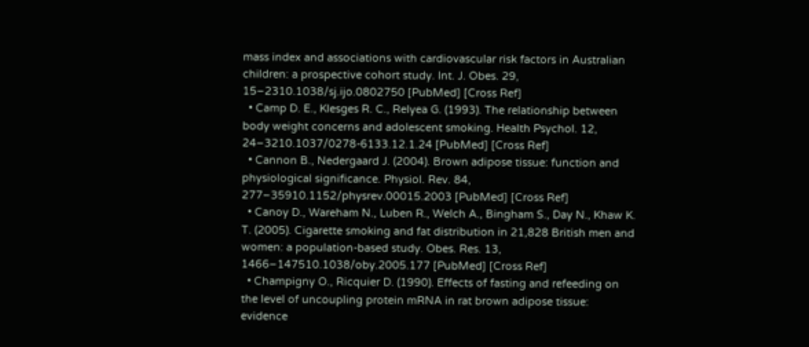mass index and associations with cardiovascular risk factors in Australian children: a prospective cohort study. Int. J. Obes. 29, 15–2310.1038/sj.ijo.0802750 [PubMed] [Cross Ref]
  • Camp D. E., Klesges R. C., Relyea G. (1993). The relationship between body weight concerns and adolescent smoking. Health Psychol. 12, 24–3210.1037/0278-6133.12.1.24 [PubMed] [Cross Ref]
  • Cannon B., Nedergaard J. (2004). Brown adipose tissue: function and physiological significance. Physiol. Rev. 84, 277–35910.1152/physrev.00015.2003 [PubMed] [Cross Ref]
  • Canoy D., Wareham N., Luben R., Welch A., Bingham S., Day N., Khaw K. T. (2005). Cigarette smoking and fat distribution in 21,828 British men and women: a population-based study. Obes. Res. 13, 1466–147510.1038/oby.2005.177 [PubMed] [Cross Ref]
  • Champigny O., Ricquier D. (1990). Effects of fasting and refeeding on the level of uncoupling protein mRNA in rat brown adipose tissue: evidence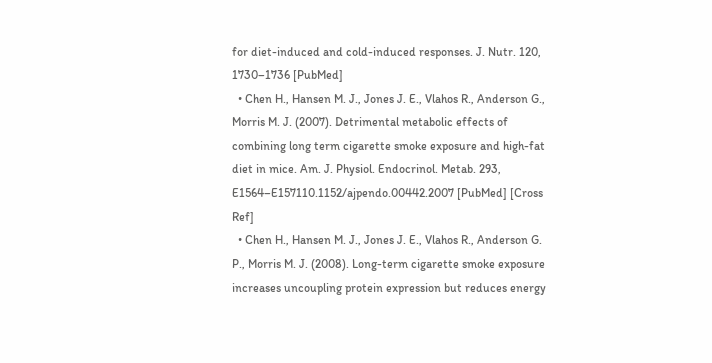for diet-induced and cold-induced responses. J. Nutr. 120, 1730–1736 [PubMed]
  • Chen H., Hansen M. J., Jones J. E., Vlahos R., Anderson G., Morris M. J. (2007). Detrimental metabolic effects of combining long term cigarette smoke exposure and high-fat diet in mice. Am. J. Physiol. Endocrinol. Metab. 293, E1564–E157110.1152/ajpendo.00442.2007 [PubMed] [Cross Ref]
  • Chen H., Hansen M. J., Jones J. E., Vlahos R., Anderson G. P., Morris M. J. (2008). Long-term cigarette smoke exposure increases uncoupling protein expression but reduces energy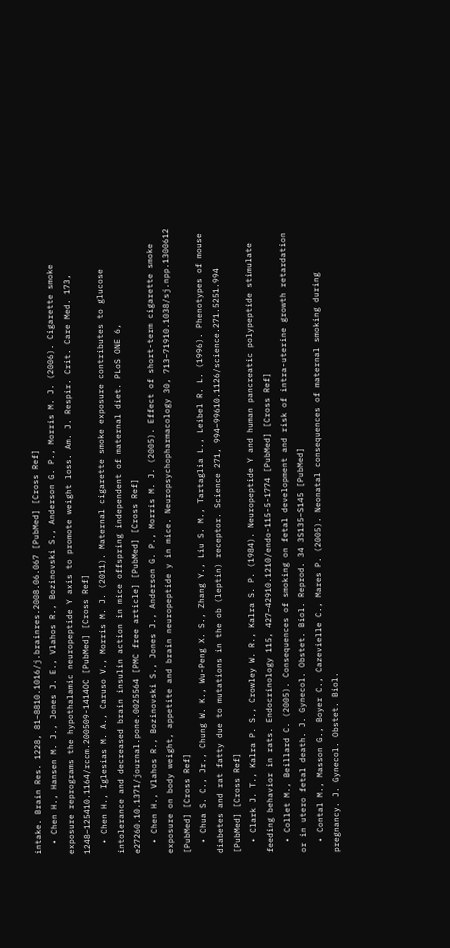intake. Brain Res. 1228, 81–8810.1016/j.brainres.2008.06.067 [PubMed] [Cross Ref]
  • Chen H., Hansen M. J., Jones J. E., Vlahos R., Bozinovski S., Anderson G. P., Morris M. J. (2006). Cigarette smoke exposure reprograms the hypothalamic neuropeptide Y axis to promote weight loss. Am. J. Respir. Crit. Care Med. 173, 1248–125410.1164/rccm.200509-1414OC [PubMed] [Cross Ref]
  • Chen H., Iglesias M. A., Caruso V., Morris M. J. (2011). Maternal cigarette smoke exposure contributes to glucose intolerance and decreased brain insulin action in mice offspring independent of maternal diet. PLoS ONE 6, e27260.10.1371/journal.pone.0025564 [PMC free article] [PubMed] [Cross Ref]
  • Chen H., Vlahos R., Bozinovski S., Jones J., Anderson G. P., Morris M. J. (2005). Effect of short-term cigarette smoke exposure on body weight, appetite and brain neuropeptide y in mice. Neuropsychopharmacology 30, 713–71910.1038/sj.npp.1300612 [PubMed] [Cross Ref]
  • Chua S. C., Jr., Chung W. K., Wu-Peng X. S., Zhang Y., Liu S. M., Tartaglia L., Leibel R. L. (1996). Phenotypes of mouse diabetes and rat fatty due to mutations in the ob (leptin) receptor. Science 271, 994–99610.1126/science.271.5251.994 [PubMed] [Cross Ref]
  • Clark J. T., Kalra P. S., Crowley W. R., Kalra S. P. (1984). Neuropeptide Y and human pancreatic polypeptide stimulate feeding behavior in rats. Endocrinology 115, 427–42910.1210/endo-115-5-1774 [PubMed] [Cross Ref]
  • Collet M., Beillard C. (2005). Consequences of smoking on fetal development and risk of intra-uterine growth retardation or in utero fetal death. J. Gynecol. Obstet. Biol. Reprod. 34 3S135–S145 [PubMed]
  • Contal M., Masson G., Boyer C., Cazevielle C., Mares P. (2005). Neonatal consequences of maternal smoking during pregnancy. J. Gynecol. Obstet. Biol.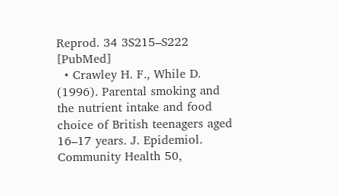Reprod. 34 3S215–S222 [PubMed]
  • Crawley H. F., While D. (1996). Parental smoking and the nutrient intake and food choice of British teenagers aged 16–17 years. J. Epidemiol. Community Health 50,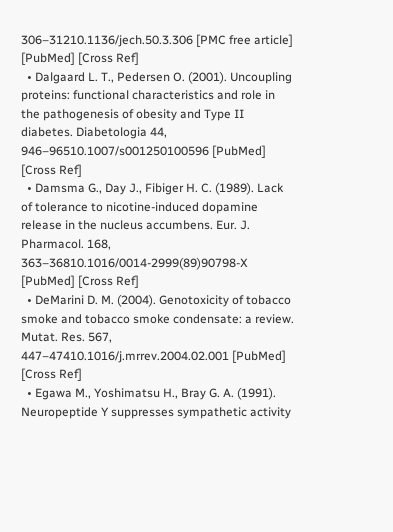306–31210.1136/jech.50.3.306 [PMC free article] [PubMed] [Cross Ref]
  • Dalgaard L. T., Pedersen O. (2001). Uncoupling proteins: functional characteristics and role in the pathogenesis of obesity and Type II diabetes. Diabetologia 44, 946–96510.1007/s001250100596 [PubMed] [Cross Ref]
  • Damsma G., Day J., Fibiger H. C. (1989). Lack of tolerance to nicotine-induced dopamine release in the nucleus accumbens. Eur. J. Pharmacol. 168, 363–36810.1016/0014-2999(89)90798-X [PubMed] [Cross Ref]
  • DeMarini D. M. (2004). Genotoxicity of tobacco smoke and tobacco smoke condensate: a review. Mutat. Res. 567, 447–47410.1016/j.mrrev.2004.02.001 [PubMed] [Cross Ref]
  • Egawa M., Yoshimatsu H., Bray G. A. (1991). Neuropeptide Y suppresses sympathetic activity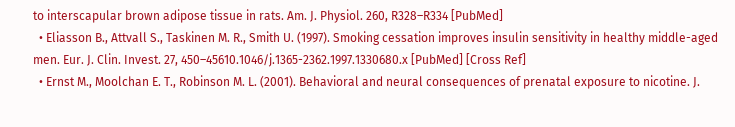to interscapular brown adipose tissue in rats. Am. J. Physiol. 260, R328–R334 [PubMed]
  • Eliasson B., Attvall S., Taskinen M. R., Smith U. (1997). Smoking cessation improves insulin sensitivity in healthy middle-aged men. Eur. J. Clin. Invest. 27, 450–45610.1046/j.1365-2362.1997.1330680.x [PubMed] [Cross Ref]
  • Ernst M., Moolchan E. T., Robinson M. L. (2001). Behavioral and neural consequences of prenatal exposure to nicotine. J.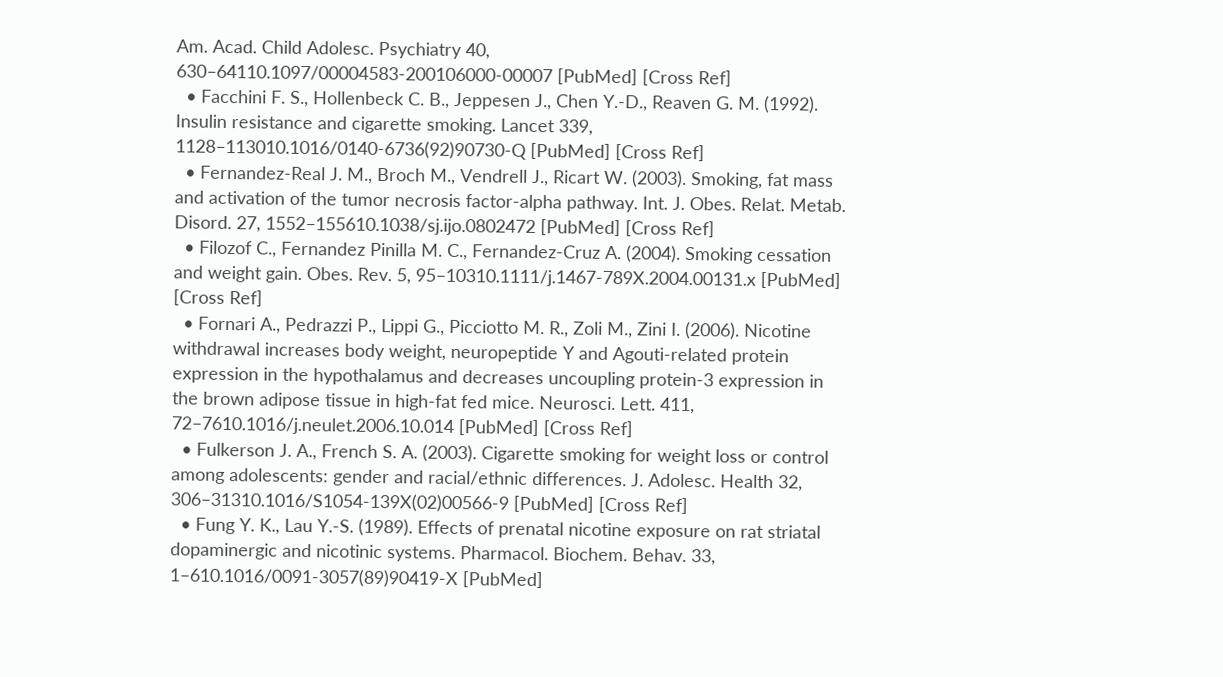Am. Acad. Child Adolesc. Psychiatry 40, 630–64110.1097/00004583-200106000-00007 [PubMed] [Cross Ref]
  • Facchini F. S., Hollenbeck C. B., Jeppesen J., Chen Y.-D., Reaven G. M. (1992). Insulin resistance and cigarette smoking. Lancet 339, 1128–113010.1016/0140-6736(92)90730-Q [PubMed] [Cross Ref]
  • Fernandez-Real J. M., Broch M., Vendrell J., Ricart W. (2003). Smoking, fat mass and activation of the tumor necrosis factor-alpha pathway. Int. J. Obes. Relat. Metab. Disord. 27, 1552–155610.1038/sj.ijo.0802472 [PubMed] [Cross Ref]
  • Filozof C., Fernandez Pinilla M. C., Fernandez-Cruz A. (2004). Smoking cessation and weight gain. Obes. Rev. 5, 95–10310.1111/j.1467-789X.2004.00131.x [PubMed] [Cross Ref]
  • Fornari A., Pedrazzi P., Lippi G., Picciotto M. R., Zoli M., Zini I. (2006). Nicotine withdrawal increases body weight, neuropeptide Y and Agouti-related protein expression in the hypothalamus and decreases uncoupling protein-3 expression in the brown adipose tissue in high-fat fed mice. Neurosci. Lett. 411, 72–7610.1016/j.neulet.2006.10.014 [PubMed] [Cross Ref]
  • Fulkerson J. A., French S. A. (2003). Cigarette smoking for weight loss or control among adolescents: gender and racial/ethnic differences. J. Adolesc. Health 32, 306–31310.1016/S1054-139X(02)00566-9 [PubMed] [Cross Ref]
  • Fung Y. K., Lau Y.-S. (1989). Effects of prenatal nicotine exposure on rat striatal dopaminergic and nicotinic systems. Pharmacol. Biochem. Behav. 33, 1–610.1016/0091-3057(89)90419-X [PubMed]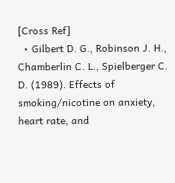[Cross Ref]
  • Gilbert D. G., Robinson J. H., Chamberlin C. L., Spielberger C. D. (1989). Effects of smoking/nicotine on anxiety, heart rate, and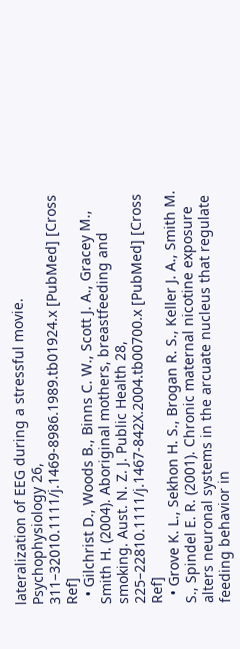lateralization of EEG during a stressful movie. Psychophysiology 26, 311–32010.1111/j.1469-8986.1989.tb01924.x [PubMed] [Cross Ref]
  • Gilchrist D., Woods B., Binns C. W., Scott J. A., Gracey M., Smith H. (2004). Aboriginal mothers, breastfeeding and smoking. Aust. N. Z. J. Public Health 28, 225–22810.1111/j.1467-842X.2004.tb00700.x [PubMed] [Cross Ref]
  • Grove K. L., Sekhon H. S., Brogan R. S., Keller J. A., Smith M. S., Spindel E. R. (2001). Chronic maternal nicotine exposure alters neuronal systems in the arcuate nucleus that regulate feeding behavior in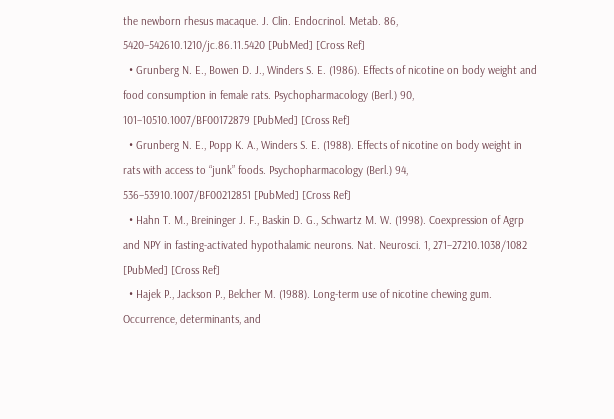the newborn rhesus macaque. J. Clin. Endocrinol. Metab. 86, 5420–542610.1210/jc.86.11.5420 [PubMed] [Cross Ref]
  • Grunberg N. E., Bowen D. J., Winders S. E. (1986). Effects of nicotine on body weight and food consumption in female rats. Psychopharmacology (Berl.) 90, 101–10510.1007/BF00172879 [PubMed] [Cross Ref]
  • Grunberg N. E., Popp K. A., Winders S. E. (1988). Effects of nicotine on body weight in rats with access to “junk” foods. Psychopharmacology (Berl.) 94, 536–53910.1007/BF00212851 [PubMed] [Cross Ref]
  • Hahn T. M., Breininger J. F., Baskin D. G., Schwartz M. W. (1998). Coexpression of Agrp and NPY in fasting-activated hypothalamic neurons. Nat. Neurosci. 1, 271–27210.1038/1082 [PubMed] [Cross Ref]
  • Hajek P., Jackson P., Belcher M. (1988). Long-term use of nicotine chewing gum. Occurrence, determinants, and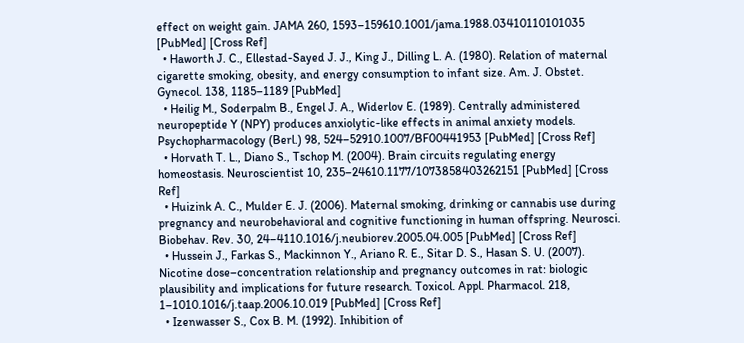effect on weight gain. JAMA 260, 1593–159610.1001/jama.1988.03410110101035 [PubMed] [Cross Ref]
  • Haworth J. C., Ellestad-Sayed J. J., King J., Dilling L. A. (1980). Relation of maternal cigarette smoking, obesity, and energy consumption to infant size. Am. J. Obstet. Gynecol. 138, 1185–1189 [PubMed]
  • Heilig M., Soderpalm B., Engel J. A., Widerlov E. (1989). Centrally administered neuropeptide Y (NPY) produces anxiolytic-like effects in animal anxiety models. Psychopharmacology (Berl.) 98, 524–52910.1007/BF00441953 [PubMed] [Cross Ref]
  • Horvath T. L., Diano S., Tschop M. (2004). Brain circuits regulating energy homeostasis. Neuroscientist 10, 235–24610.1177/1073858403262151 [PubMed] [Cross Ref]
  • Huizink A. C., Mulder E. J. (2006). Maternal smoking, drinking or cannabis use during pregnancy and neurobehavioral and cognitive functioning in human offspring. Neurosci. Biobehav. Rev. 30, 24–4110.1016/j.neubiorev.2005.04.005 [PubMed] [Cross Ref]
  • Hussein J., Farkas S., Mackinnon Y., Ariano R. E., Sitar D. S., Hasan S. U. (2007). Nicotine dose–concentration relationship and pregnancy outcomes in rat: biologic plausibility and implications for future research. Toxicol. Appl. Pharmacol. 218, 1–1010.1016/j.taap.2006.10.019 [PubMed] [Cross Ref]
  • Izenwasser S., Cox B. M. (1992). Inhibition of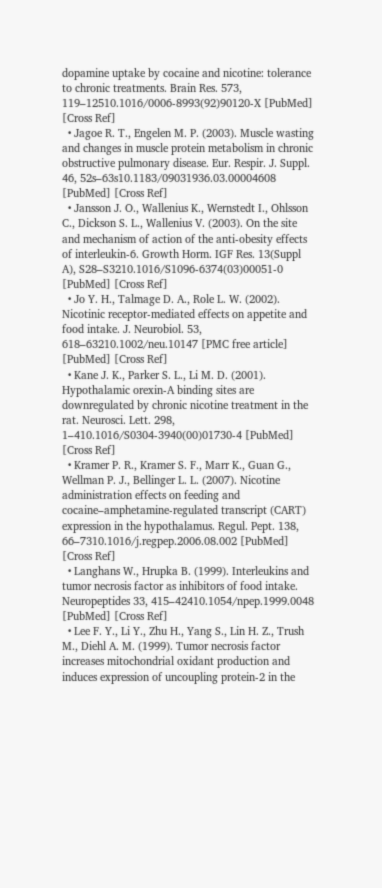dopamine uptake by cocaine and nicotine: tolerance to chronic treatments. Brain Res. 573, 119–12510.1016/0006-8993(92)90120-X [PubMed] [Cross Ref]
  • Jagoe R. T., Engelen M. P. (2003). Muscle wasting and changes in muscle protein metabolism in chronic obstructive pulmonary disease. Eur. Respir. J. Suppl. 46, 52s–63s10.1183/09031936.03.00004608 [PubMed] [Cross Ref]
  • Jansson J. O., Wallenius K., Wernstedt I., Ohlsson C., Dickson S. L., Wallenius V. (2003). On the site and mechanism of action of the anti-obesity effects of interleukin-6. Growth Horm. IGF Res. 13(Suppl A), S28–S3210.1016/S1096-6374(03)00051-0 [PubMed] [Cross Ref]
  • Jo Y. H., Talmage D. A., Role L. W. (2002). Nicotinic receptor-mediated effects on appetite and food intake. J. Neurobiol. 53, 618–63210.1002/neu.10147 [PMC free article] [PubMed] [Cross Ref]
  • Kane J. K., Parker S. L., Li M. D. (2001). Hypothalamic orexin-A binding sites are downregulated by chronic nicotine treatment in the rat. Neurosci. Lett. 298, 1–410.1016/S0304-3940(00)01730-4 [PubMed] [Cross Ref]
  • Kramer P. R., Kramer S. F., Marr K., Guan G., Wellman P. J., Bellinger L. L. (2007). Nicotine administration effects on feeding and cocaine–amphetamine-regulated transcript (CART) expression in the hypothalamus. Regul. Pept. 138, 66–7310.1016/j.regpep.2006.08.002 [PubMed] [Cross Ref]
  • Langhans W., Hrupka B. (1999). Interleukins and tumor necrosis factor as inhibitors of food intake. Neuropeptides 33, 415–42410.1054/npep.1999.0048 [PubMed] [Cross Ref]
  • Lee F. Y., Li Y., Zhu H., Yang S., Lin H. Z., Trush M., Diehl A. M. (1999). Tumor necrosis factor increases mitochondrial oxidant production and induces expression of uncoupling protein-2 in the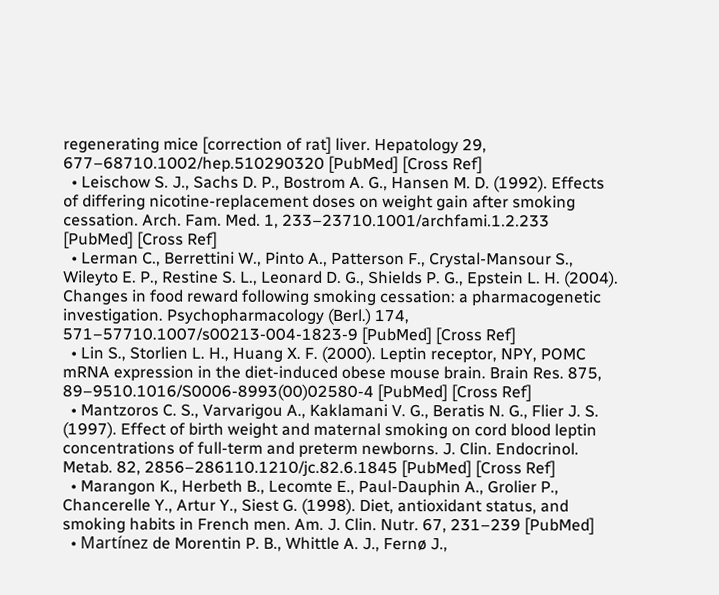regenerating mice [correction of rat] liver. Hepatology 29, 677–68710.1002/hep.510290320 [PubMed] [Cross Ref]
  • Leischow S. J., Sachs D. P., Bostrom A. G., Hansen M. D. (1992). Effects of differing nicotine-replacement doses on weight gain after smoking cessation. Arch. Fam. Med. 1, 233–23710.1001/archfami.1.2.233 [PubMed] [Cross Ref]
  • Lerman C., Berrettini W., Pinto A., Patterson F., Crystal-Mansour S., Wileyto E. P., Restine S. L., Leonard D. G., Shields P. G., Epstein L. H. (2004). Changes in food reward following smoking cessation: a pharmacogenetic investigation. Psychopharmacology (Berl.) 174, 571–57710.1007/s00213-004-1823-9 [PubMed] [Cross Ref]
  • Lin S., Storlien L. H., Huang X. F. (2000). Leptin receptor, NPY, POMC mRNA expression in the diet-induced obese mouse brain. Brain Res. 875, 89–9510.1016/S0006-8993(00)02580-4 [PubMed] [Cross Ref]
  • Mantzoros C. S., Varvarigou A., Kaklamani V. G., Beratis N. G., Flier J. S. (1997). Effect of birth weight and maternal smoking on cord blood leptin concentrations of full-term and preterm newborns. J. Clin. Endocrinol. Metab. 82, 2856–286110.1210/jc.82.6.1845 [PubMed] [Cross Ref]
  • Marangon K., Herbeth B., Lecomte E., Paul-Dauphin A., Grolier P., Chancerelle Y., Artur Y., Siest G. (1998). Diet, antioxidant status, and smoking habits in French men. Am. J. Clin. Nutr. 67, 231–239 [PubMed]
  • Martínez de Morentin P. B., Whittle A. J., Fernø J.,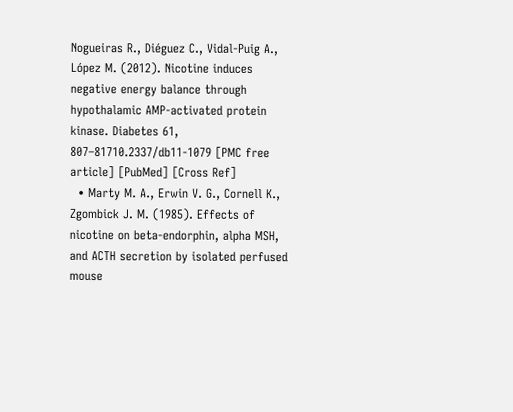Nogueiras R., Diéguez C., Vidal-Puig A., López M. (2012). Nicotine induces negative energy balance through hypothalamic AMP-activated protein kinase. Diabetes 61, 807–81710.2337/db11-1079 [PMC free article] [PubMed] [Cross Ref]
  • Marty M. A., Erwin V. G., Cornell K., Zgombick J. M. (1985). Effects of nicotine on beta-endorphin, alpha MSH, and ACTH secretion by isolated perfused mouse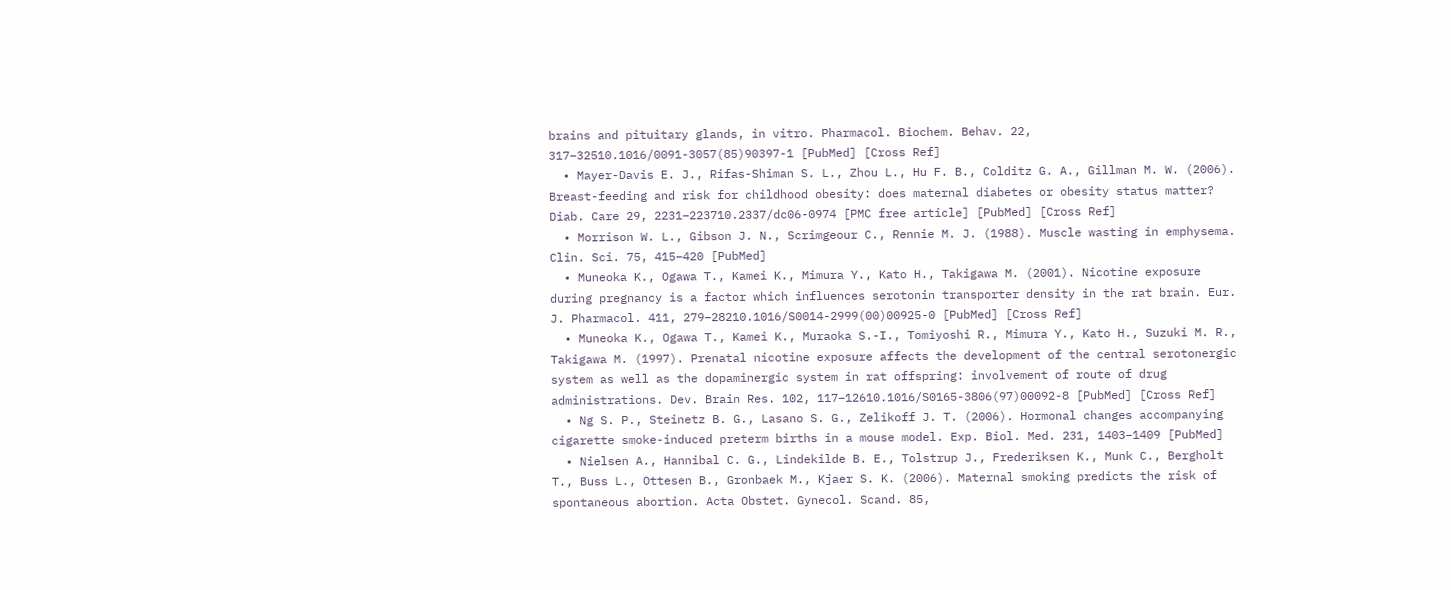brains and pituitary glands, in vitro. Pharmacol. Biochem. Behav. 22, 317–32510.1016/0091-3057(85)90397-1 [PubMed] [Cross Ref]
  • Mayer-Davis E. J., Rifas-Shiman S. L., Zhou L., Hu F. B., Colditz G. A., Gillman M. W. (2006). Breast-feeding and risk for childhood obesity: does maternal diabetes or obesity status matter? Diab. Care 29, 2231–223710.2337/dc06-0974 [PMC free article] [PubMed] [Cross Ref]
  • Morrison W. L., Gibson J. N., Scrimgeour C., Rennie M. J. (1988). Muscle wasting in emphysema. Clin. Sci. 75, 415–420 [PubMed]
  • Muneoka K., Ogawa T., Kamei K., Mimura Y., Kato H., Takigawa M. (2001). Nicotine exposure during pregnancy is a factor which influences serotonin transporter density in the rat brain. Eur. J. Pharmacol. 411, 279–28210.1016/S0014-2999(00)00925-0 [PubMed] [Cross Ref]
  • Muneoka K., Ogawa T., Kamei K., Muraoka S.-I., Tomiyoshi R., Mimura Y., Kato H., Suzuki M. R., Takigawa M. (1997). Prenatal nicotine exposure affects the development of the central serotonergic system as well as the dopaminergic system in rat offspring: involvement of route of drug administrations. Dev. Brain Res. 102, 117–12610.1016/S0165-3806(97)00092-8 [PubMed] [Cross Ref]
  • Ng S. P., Steinetz B. G., Lasano S. G., Zelikoff J. T. (2006). Hormonal changes accompanying cigarette smoke-induced preterm births in a mouse model. Exp. Biol. Med. 231, 1403–1409 [PubMed]
  • Nielsen A., Hannibal C. G., Lindekilde B. E., Tolstrup J., Frederiksen K., Munk C., Bergholt T., Buss L., Ottesen B., Gronbaek M., Kjaer S. K. (2006). Maternal smoking predicts the risk of spontaneous abortion. Acta Obstet. Gynecol. Scand. 85,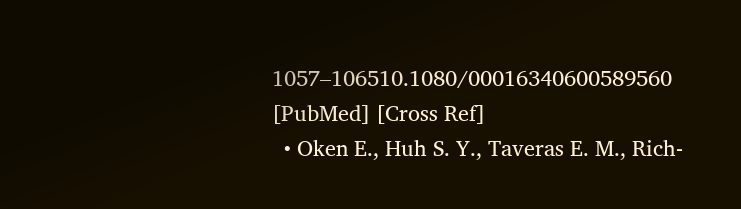1057–106510.1080/00016340600589560 [PubMed] [Cross Ref]
  • Oken E., Huh S. Y., Taveras E. M., Rich-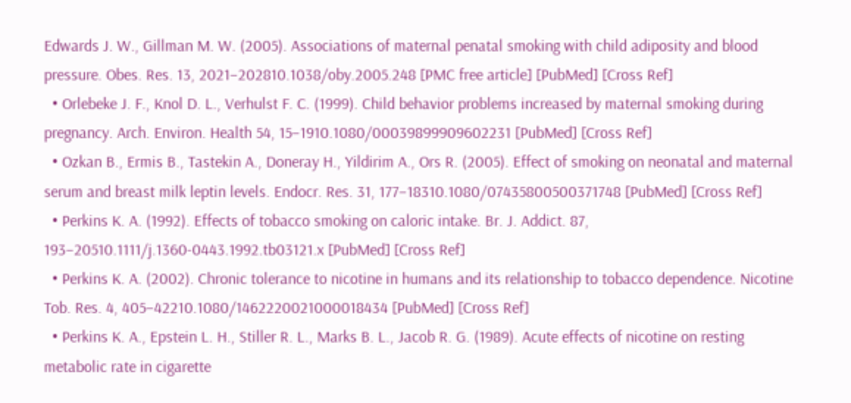Edwards J. W., Gillman M. W. (2005). Associations of maternal penatal smoking with child adiposity and blood pressure. Obes. Res. 13, 2021–202810.1038/oby.2005.248 [PMC free article] [PubMed] [Cross Ref]
  • Orlebeke J. F., Knol D. L., Verhulst F. C. (1999). Child behavior problems increased by maternal smoking during pregnancy. Arch. Environ. Health 54, 15–1910.1080/00039899909602231 [PubMed] [Cross Ref]
  • Ozkan B., Ermis B., Tastekin A., Doneray H., Yildirim A., Ors R. (2005). Effect of smoking on neonatal and maternal serum and breast milk leptin levels. Endocr. Res. 31, 177–18310.1080/07435800500371748 [PubMed] [Cross Ref]
  • Perkins K. A. (1992). Effects of tobacco smoking on caloric intake. Br. J. Addict. 87, 193–20510.1111/j.1360-0443.1992.tb03121.x [PubMed] [Cross Ref]
  • Perkins K. A. (2002). Chronic tolerance to nicotine in humans and its relationship to tobacco dependence. Nicotine Tob. Res. 4, 405–42210.1080/1462220021000018434 [PubMed] [Cross Ref]
  • Perkins K. A., Epstein L. H., Stiller R. L., Marks B. L., Jacob R. G. (1989). Acute effects of nicotine on resting metabolic rate in cigarette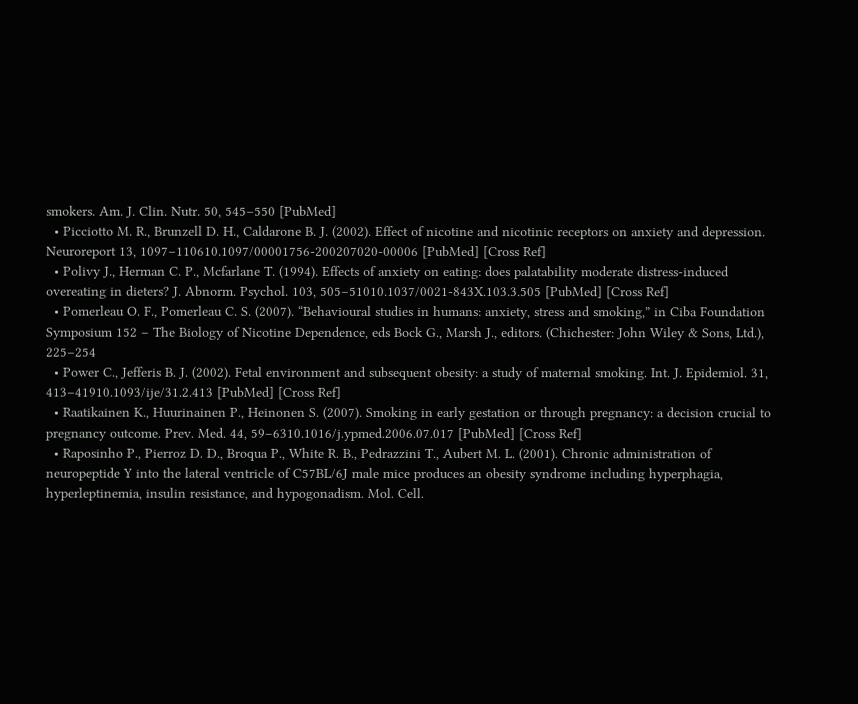smokers. Am. J. Clin. Nutr. 50, 545–550 [PubMed]
  • Picciotto M. R., Brunzell D. H., Caldarone B. J. (2002). Effect of nicotine and nicotinic receptors on anxiety and depression. Neuroreport 13, 1097–110610.1097/00001756-200207020-00006 [PubMed] [Cross Ref]
  • Polivy J., Herman C. P., Mcfarlane T. (1994). Effects of anxiety on eating: does palatability moderate distress-induced overeating in dieters? J. Abnorm. Psychol. 103, 505–51010.1037/0021-843X.103.3.505 [PubMed] [Cross Ref]
  • Pomerleau O. F., Pomerleau C. S. (2007). “Behavioural studies in humans: anxiety, stress and smoking,” in Ciba Foundation Symposium 152 – The Biology of Nicotine Dependence, eds Bock G., Marsh J., editors. (Chichester: John Wiley & Sons, Ltd.), 225–254
  • Power C., Jefferis B. J. (2002). Fetal environment and subsequent obesity: a study of maternal smoking. Int. J. Epidemiol. 31, 413–41910.1093/ije/31.2.413 [PubMed] [Cross Ref]
  • Raatikainen K., Huurinainen P., Heinonen S. (2007). Smoking in early gestation or through pregnancy: a decision crucial to pregnancy outcome. Prev. Med. 44, 59–6310.1016/j.ypmed.2006.07.017 [PubMed] [Cross Ref]
  • Raposinho P., Pierroz D. D., Broqua P., White R. B., Pedrazzini T., Aubert M. L. (2001). Chronic administration of neuropeptide Y into the lateral ventricle of C57BL/6J male mice produces an obesity syndrome including hyperphagia, hyperleptinemia, insulin resistance, and hypogonadism. Mol. Cell.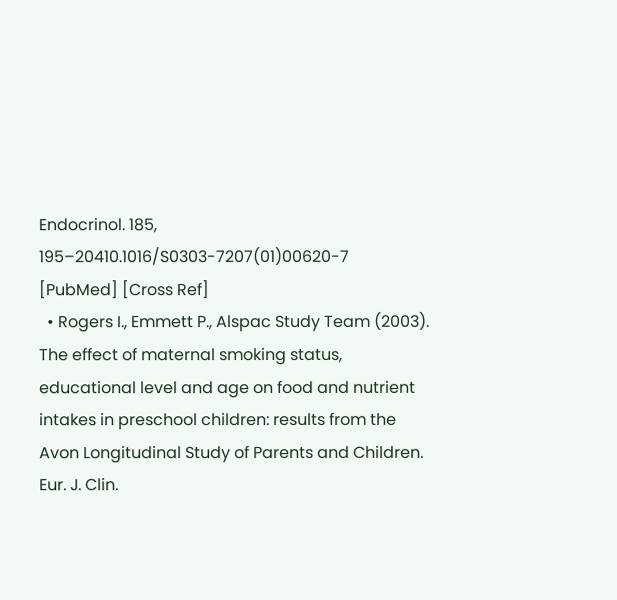Endocrinol. 185, 195–20410.1016/S0303-7207(01)00620-7 [PubMed] [Cross Ref]
  • Rogers I., Emmett P., Alspac Study Team (2003). The effect of maternal smoking status, educational level and age on food and nutrient intakes in preschool children: results from the Avon Longitudinal Study of Parents and Children. Eur. J. Clin.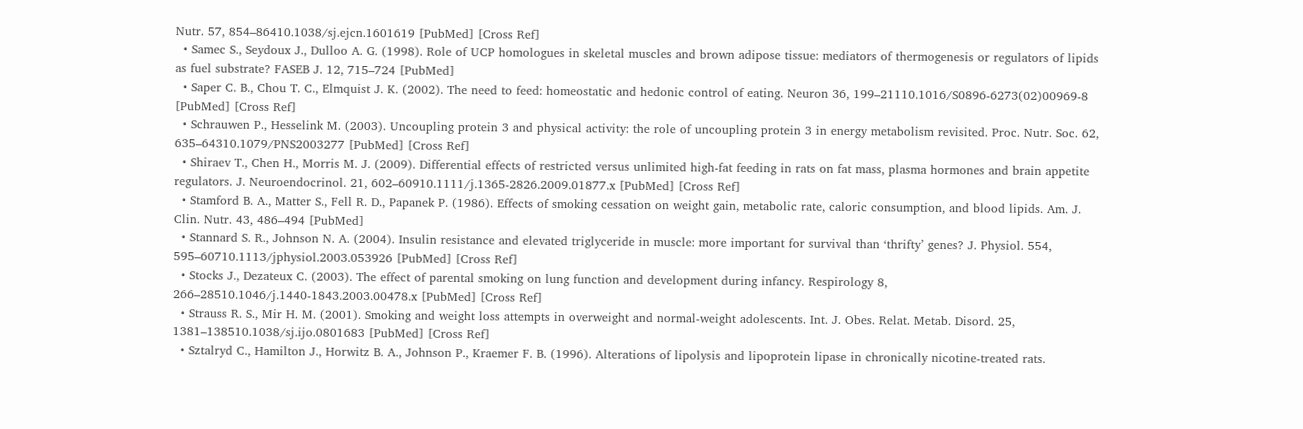Nutr. 57, 854–86410.1038/sj.ejcn.1601619 [PubMed] [Cross Ref]
  • Samec S., Seydoux J., Dulloo A. G. (1998). Role of UCP homologues in skeletal muscles and brown adipose tissue: mediators of thermogenesis or regulators of lipids as fuel substrate? FASEB J. 12, 715–724 [PubMed]
  • Saper C. B., Chou T. C., Elmquist J. K. (2002). The need to feed: homeostatic and hedonic control of eating. Neuron 36, 199–21110.1016/S0896-6273(02)00969-8 [PubMed] [Cross Ref]
  • Schrauwen P., Hesselink M. (2003). Uncoupling protein 3 and physical activity: the role of uncoupling protein 3 in energy metabolism revisited. Proc. Nutr. Soc. 62, 635–64310.1079/PNS2003277 [PubMed] [Cross Ref]
  • Shiraev T., Chen H., Morris M. J. (2009). Differential effects of restricted versus unlimited high-fat feeding in rats on fat mass, plasma hormones and brain appetite regulators. J. Neuroendocrinol. 21, 602–60910.1111/j.1365-2826.2009.01877.x [PubMed] [Cross Ref]
  • Stamford B. A., Matter S., Fell R. D., Papanek P. (1986). Effects of smoking cessation on weight gain, metabolic rate, caloric consumption, and blood lipids. Am. J. Clin. Nutr. 43, 486–494 [PubMed]
  • Stannard S. R., Johnson N. A. (2004). Insulin resistance and elevated triglyceride in muscle: more important for survival than ‘thrifty’ genes? J. Physiol. 554, 595–60710.1113/jphysiol.2003.053926 [PubMed] [Cross Ref]
  • Stocks J., Dezateux C. (2003). The effect of parental smoking on lung function and development during infancy. Respirology 8, 266–28510.1046/j.1440-1843.2003.00478.x [PubMed] [Cross Ref]
  • Strauss R. S., Mir H. M. (2001). Smoking and weight loss attempts in overweight and normal-weight adolescents. Int. J. Obes. Relat. Metab. Disord. 25, 1381–138510.1038/sj.ijo.0801683 [PubMed] [Cross Ref]
  • Sztalryd C., Hamilton J., Horwitz B. A., Johnson P., Kraemer F. B. (1996). Alterations of lipolysis and lipoprotein lipase in chronically nicotine-treated rats.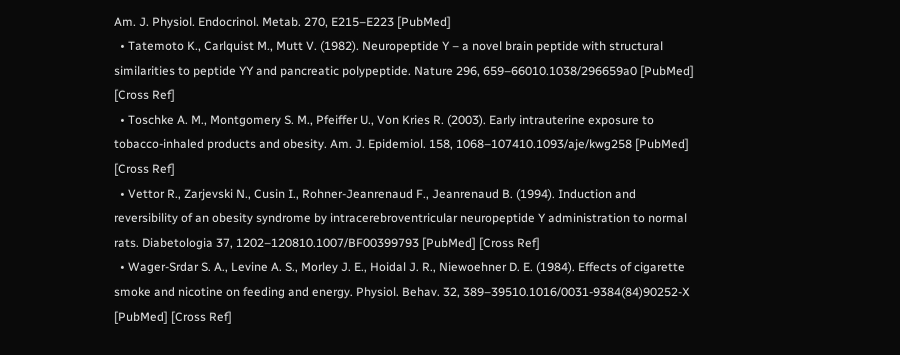Am. J. Physiol. Endocrinol. Metab. 270, E215–E223 [PubMed]
  • Tatemoto K., Carlquist M., Mutt V. (1982). Neuropeptide Y – a novel brain peptide with structural similarities to peptide YY and pancreatic polypeptide. Nature 296, 659–66010.1038/296659a0 [PubMed] [Cross Ref]
  • Toschke A. M., Montgomery S. M., Pfeiffer U., Von Kries R. (2003). Early intrauterine exposure to tobacco-inhaled products and obesity. Am. J. Epidemiol. 158, 1068–107410.1093/aje/kwg258 [PubMed] [Cross Ref]
  • Vettor R., Zarjevski N., Cusin I., Rohner-Jeanrenaud F., Jeanrenaud B. (1994). Induction and reversibility of an obesity syndrome by intracerebroventricular neuropeptide Y administration to normal rats. Diabetologia 37, 1202–120810.1007/BF00399793 [PubMed] [Cross Ref]
  • Wager-Srdar S. A., Levine A. S., Morley J. E., Hoidal J. R., Niewoehner D. E. (1984). Effects of cigarette smoke and nicotine on feeding and energy. Physiol. Behav. 32, 389–39510.1016/0031-9384(84)90252-X [PubMed] [Cross Ref]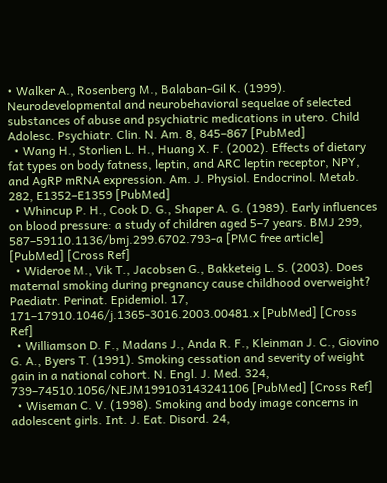• Walker A., Rosenberg M., Balaban-Gil K. (1999). Neurodevelopmental and neurobehavioral sequelae of selected substances of abuse and psychiatric medications in utero. Child Adolesc. Psychiatr. Clin. N. Am. 8, 845–867 [PubMed]
  • Wang H., Storlien L. H., Huang X. F. (2002). Effects of dietary fat types on body fatness, leptin, and ARC leptin receptor, NPY, and AgRP mRNA expression. Am. J. Physiol. Endocrinol. Metab. 282, E1352–E1359 [PubMed]
  • Whincup P. H., Cook D. G., Shaper A. G. (1989). Early influences on blood pressure: a study of children aged 5–7 years. BMJ 299, 587–59110.1136/bmj.299.6702.793-a [PMC free article] [PubMed] [Cross Ref]
  • Wideroe M., Vik T., Jacobsen G., Bakketeig L. S. (2003). Does maternal smoking during pregnancy cause childhood overweight? Paediatr. Perinat. Epidemiol. 17, 171–17910.1046/j.1365-3016.2003.00481.x [PubMed] [Cross Ref]
  • Williamson D. F., Madans J., Anda R. F., Kleinman J. C., Giovino G. A., Byers T. (1991). Smoking cessation and severity of weight gain in a national cohort. N. Engl. J. Med. 324, 739–74510.1056/NEJM199103143241106 [PubMed] [Cross Ref]
  • Wiseman C. V. (1998). Smoking and body image concerns in adolescent girls. Int. J. Eat. Disord. 24,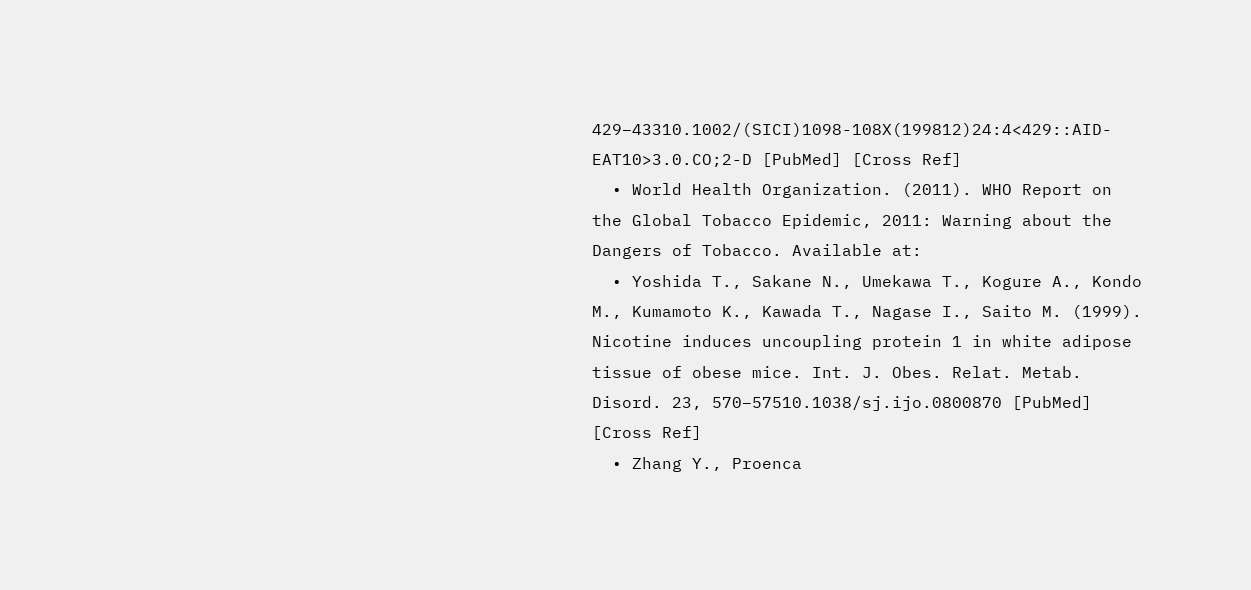429–43310.1002/(SICI)1098-108X(199812)24:4<429::AID-EAT10>3.0.CO;2-D [PubMed] [Cross Ref]
  • World Health Organization. (2011). WHO Report on the Global Tobacco Epidemic, 2011: Warning about the Dangers of Tobacco. Available at:
  • Yoshida T., Sakane N., Umekawa T., Kogure A., Kondo M., Kumamoto K., Kawada T., Nagase I., Saito M. (1999). Nicotine induces uncoupling protein 1 in white adipose tissue of obese mice. Int. J. Obes. Relat. Metab. Disord. 23, 570–57510.1038/sj.ijo.0800870 [PubMed] [Cross Ref]
  • Zhang Y., Proenca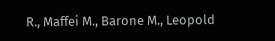R., Maffei M., Barone M., Leopold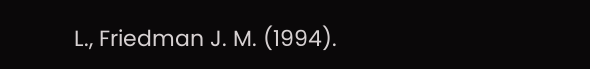L., Friedman J. M. (1994).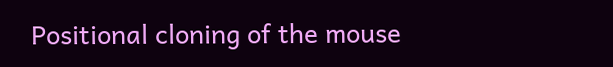Positional cloning of the mouse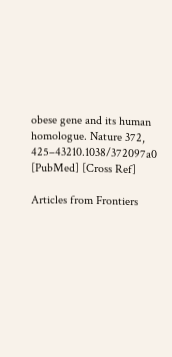obese gene and its human homologue. Nature 372, 425–43210.1038/372097a0 [PubMed] [Cross Ref]

Articles from Frontiers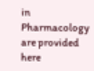in Pharmacology are provided here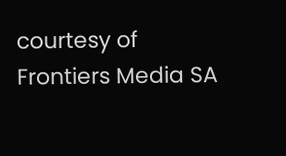courtesy of Frontiers Media SA